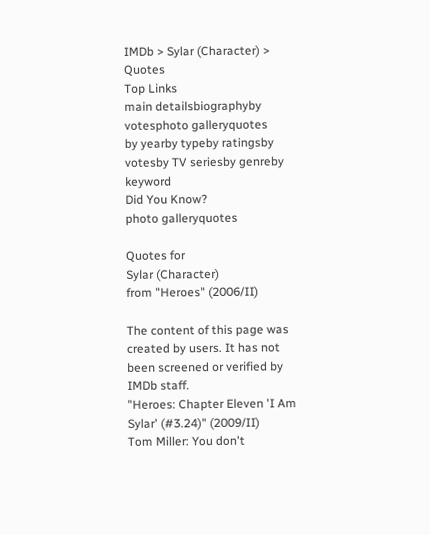IMDb > Sylar (Character) > Quotes
Top Links
main detailsbiographyby votesphoto galleryquotes
by yearby typeby ratingsby votesby TV seriesby genreby keyword
Did You Know?
photo galleryquotes

Quotes for
Sylar (Character)
from "Heroes" (2006/II)

The content of this page was created by users. It has not been screened or verified by IMDb staff.
"Heroes: Chapter Eleven 'I Am Sylar' (#3.24)" (2009/II)
Tom Miller: You don't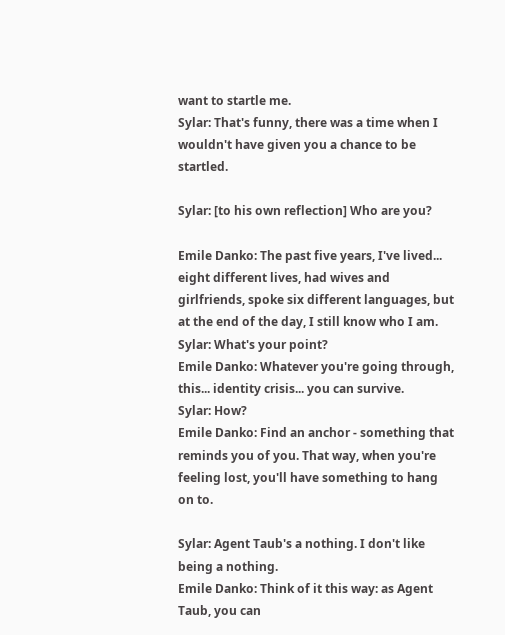want to startle me.
Sylar: That's funny, there was a time when I wouldn't have given you a chance to be startled.

Sylar: [to his own reflection] Who are you?

Emile Danko: The past five years, I've lived... eight different lives, had wives and girlfriends, spoke six different languages, but at the end of the day, I still know who I am.
Sylar: What's your point?
Emile Danko: Whatever you're going through, this... identity crisis... you can survive.
Sylar: How?
Emile Danko: Find an anchor - something that reminds you of you. That way, when you're feeling lost, you'll have something to hang on to.

Sylar: Agent Taub's a nothing. I don't like being a nothing.
Emile Danko: Think of it this way: as Agent Taub, you can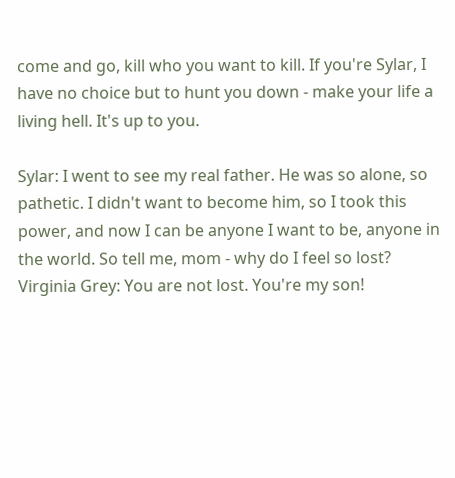come and go, kill who you want to kill. If you're Sylar, I have no choice but to hunt you down - make your life a living hell. It's up to you.

Sylar: I went to see my real father. He was so alone, so pathetic. I didn't want to become him, so I took this power, and now I can be anyone I want to be, anyone in the world. So tell me, mom - why do I feel so lost?
Virginia Grey: You are not lost. You're my son!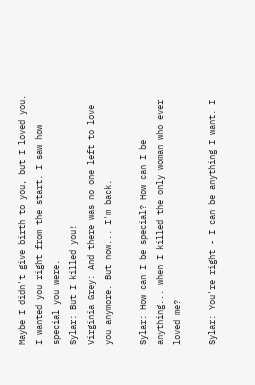Maybe I didn't give birth to you, but I loved you. I wanted you right from the start. I saw how special you were.
Sylar: But I killed you!
Virginia Grey: And there was no one left to love you anymore. But now... I'm back.

Sylar: How can I be special? How can I be anything... when I killed the only woman who ever loved me?

Sylar: You're right - I can be anything I want. I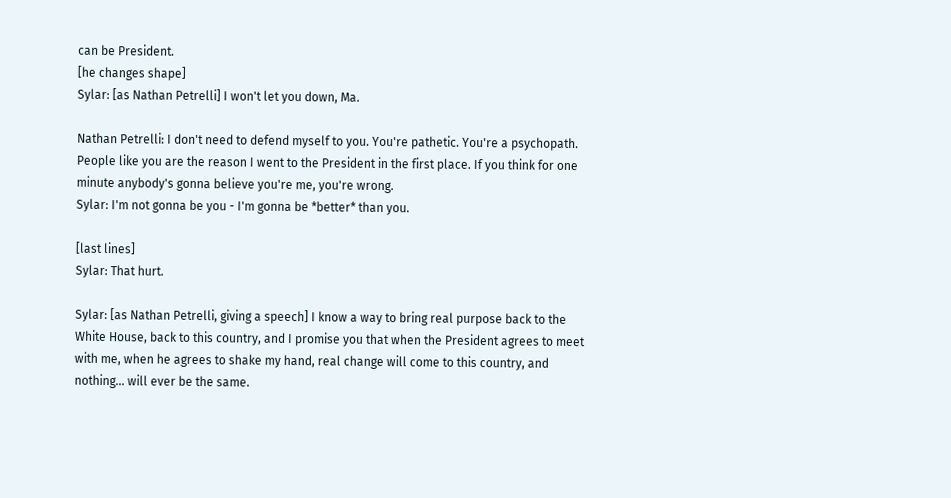can be President.
[he changes shape]
Sylar: [as Nathan Petrelli] I won't let you down, Ma.

Nathan Petrelli: I don't need to defend myself to you. You're pathetic. You're a psychopath. People like you are the reason I went to the President in the first place. If you think for one minute anybody's gonna believe you're me, you're wrong.
Sylar: I'm not gonna be you - I'm gonna be *better* than you.

[last lines]
Sylar: That hurt.

Sylar: [as Nathan Petrelli, giving a speech] I know a way to bring real purpose back to the White House, back to this country, and I promise you that when the President agrees to meet with me, when he agrees to shake my hand, real change will come to this country, and nothing... will ever be the same.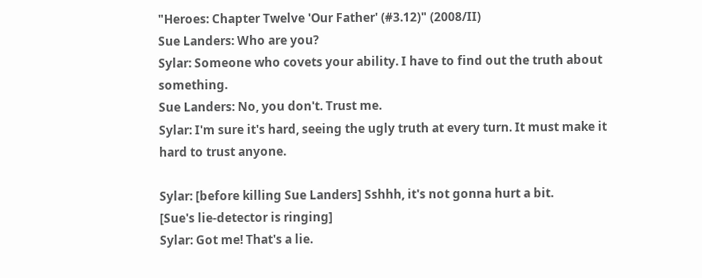"Heroes: Chapter Twelve 'Our Father' (#3.12)" (2008/II)
Sue Landers: Who are you?
Sylar: Someone who covets your ability. I have to find out the truth about something.
Sue Landers: No, you don't. Trust me.
Sylar: I'm sure it's hard, seeing the ugly truth at every turn. It must make it hard to trust anyone.

Sylar: [before killing Sue Landers] Sshhh, it's not gonna hurt a bit.
[Sue's lie-detector is ringing]
Sylar: Got me! That's a lie.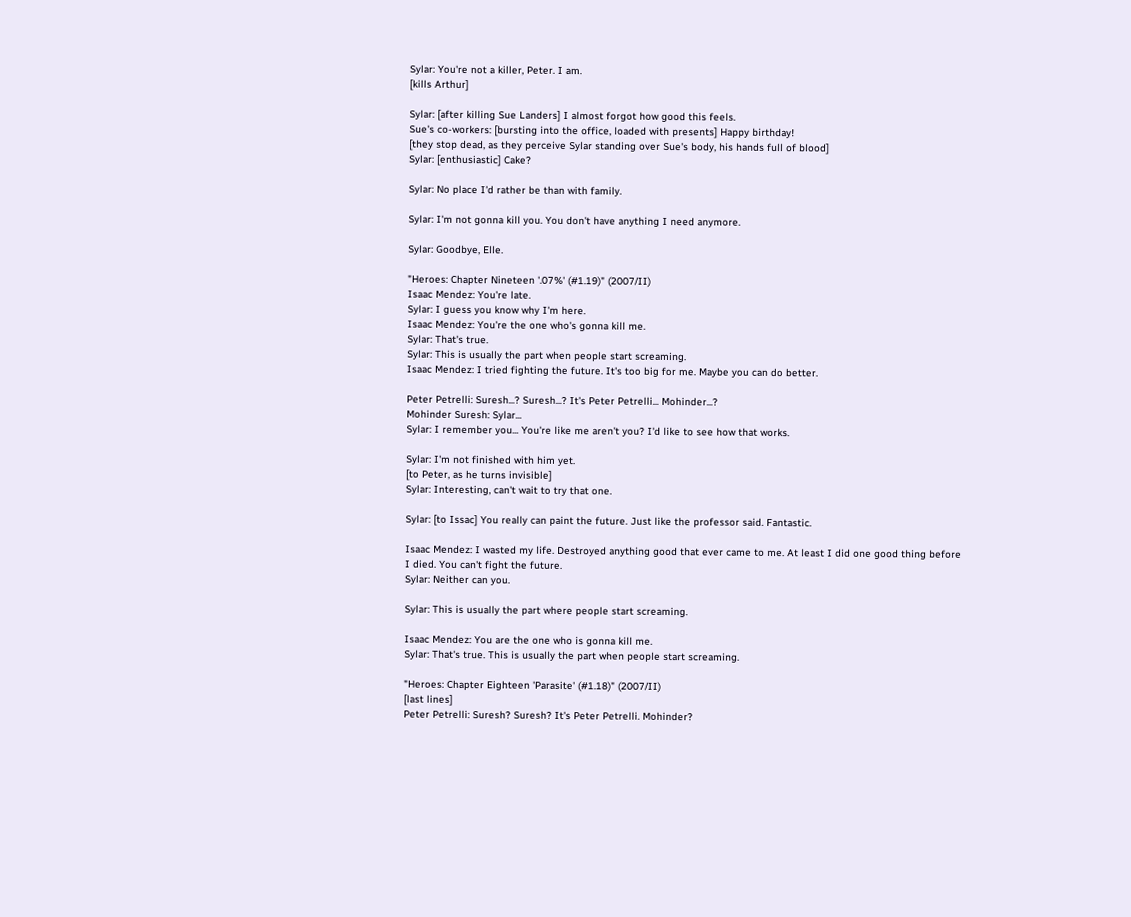Sylar: You're not a killer, Peter. I am.
[kills Arthur]

Sylar: [after killing Sue Landers] I almost forgot how good this feels.
Sue's co-workers: [bursting into the office, loaded with presents] Happy birthday!
[they stop dead, as they perceive Sylar standing over Sue's body, his hands full of blood]
Sylar: [enthusiastic] Cake?

Sylar: No place I'd rather be than with family.

Sylar: I'm not gonna kill you. You don't have anything I need anymore.

Sylar: Goodbye, Elle.

"Heroes: Chapter Nineteen '.07%' (#1.19)" (2007/II)
Isaac Mendez: You're late.
Sylar: I guess you know why I'm here.
Isaac Mendez: You're the one who's gonna kill me.
Sylar: That's true.
Sylar: This is usually the part when people start screaming.
Isaac Mendez: I tried fighting the future. It's too big for me. Maybe you can do better.

Peter Petrelli: Suresh...? Suresh...? It's Peter Petrelli... Mohinder...?
Mohinder Suresh: Sylar...
Sylar: I remember you... You're like me aren't you? I'd like to see how that works.

Sylar: I'm not finished with him yet.
[to Peter, as he turns invisible]
Sylar: Interesting, can't wait to try that one.

Sylar: [to Issac] You really can paint the future. Just like the professor said. Fantastic.

Isaac Mendez: I wasted my life. Destroyed anything good that ever came to me. At least I did one good thing before I died. You can't fight the future.
Sylar: Neither can you.

Sylar: This is usually the part where people start screaming.

Isaac Mendez: You are the one who is gonna kill me.
Sylar: That's true. This is usually the part when people start screaming.

"Heroes: Chapter Eighteen 'Parasite' (#1.18)" (2007/II)
[last lines]
Peter Petrelli: Suresh? Suresh? It's Peter Petrelli. Mohinder?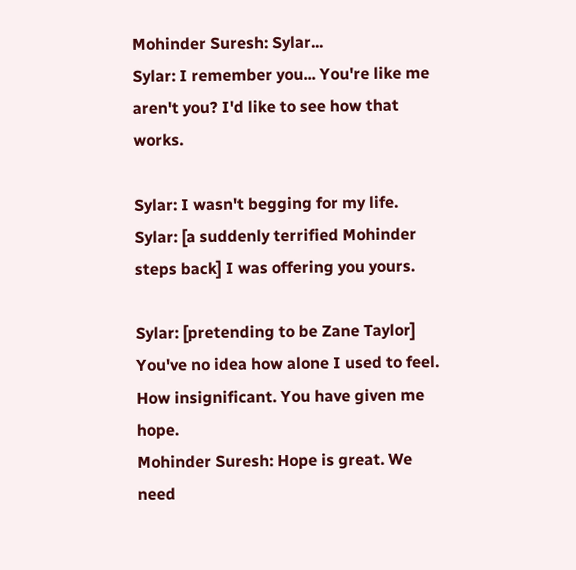Mohinder Suresh: Sylar...
Sylar: I remember you... You're like me aren't you? I'd like to see how that works.

Sylar: I wasn't begging for my life.
Sylar: [a suddenly terrified Mohinder steps back] I was offering you yours.

Sylar: [pretending to be Zane Taylor] You've no idea how alone I used to feel. How insignificant. You have given me hope.
Mohinder Suresh: Hope is great. We need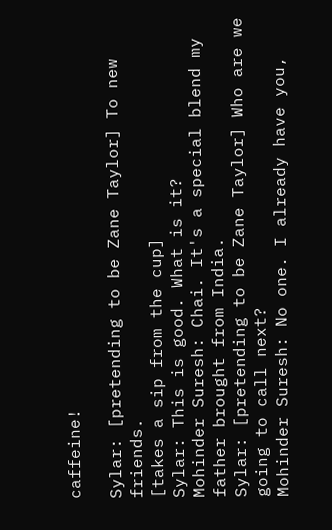caffeine!

Sylar: [pretending to be Zane Taylor] To new friends.
[takes a sip from the cup]
Sylar: This is good. What is it?
Mohinder Suresh: Chai. It's a special blend my father brought from India.
Sylar: [pretending to be Zane Taylor] Who are we going to call next?
Mohinder Suresh: No one. I already have you,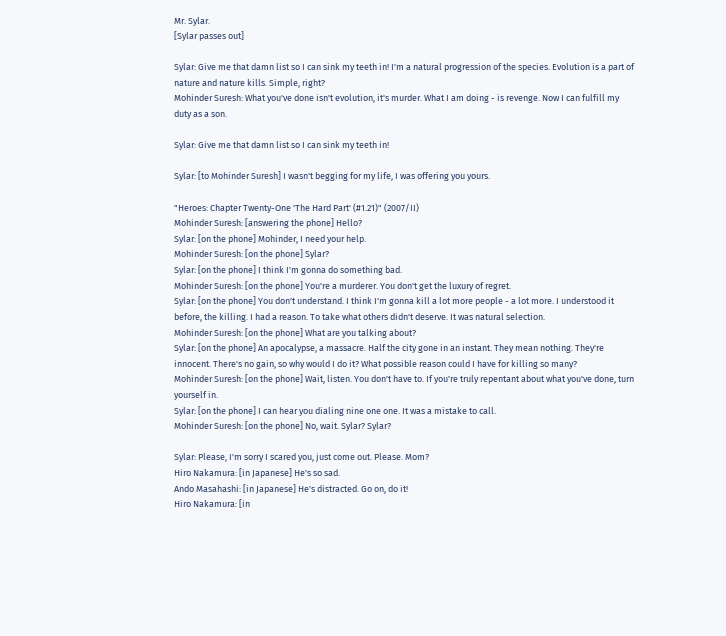Mr. Sylar.
[Sylar passes out]

Sylar: Give me that damn list so I can sink my teeth in! I'm a natural progression of the species. Evolution is a part of nature and nature kills. Simple, right?
Mohinder Suresh: What you've done isn't evolution, it's murder. What I am doing - is revenge. Now I can fulfill my duty as a son.

Sylar: Give me that damn list so I can sink my teeth in!

Sylar: [to Mohinder Suresh] I wasn't begging for my life, I was offering you yours.

"Heroes: Chapter Twenty-One 'The Hard Part' (#1.21)" (2007/II)
Mohinder Suresh: [answering the phone] Hello?
Sylar: [on the phone] Mohinder, I need your help.
Mohinder Suresh: [on the phone] Sylar?
Sylar: [on the phone] I think I'm gonna do something bad.
Mohinder Suresh: [on the phone] You're a murderer. You don't get the luxury of regret.
Sylar: [on the phone] You don't understand. I think I'm gonna kill a lot more people - a lot more. I understood it before, the killing. I had a reason. To take what others didn't deserve. It was natural selection.
Mohinder Suresh: [on the phone] What are you talking about?
Sylar: [on the phone] An apocalypse, a massacre. Half the city gone in an instant. They mean nothing. They're innocent. There's no gain, so why would I do it? What possible reason could I have for killing so many?
Mohinder Suresh: [on the phone] Wait, listen. You don't have to. If you're truly repentant about what you've done, turn yourself in.
Sylar: [on the phone] I can hear you dialing nine one one. It was a mistake to call.
Mohinder Suresh: [on the phone] No, wait. Sylar? Sylar?

Sylar: Please, I'm sorry I scared you, just come out. Please. Mom?
Hiro Nakamura: [in Japanese] He's so sad.
Ando Masahashi: [in Japanese] He's distracted. Go on, do it!
Hiro Nakamura: [in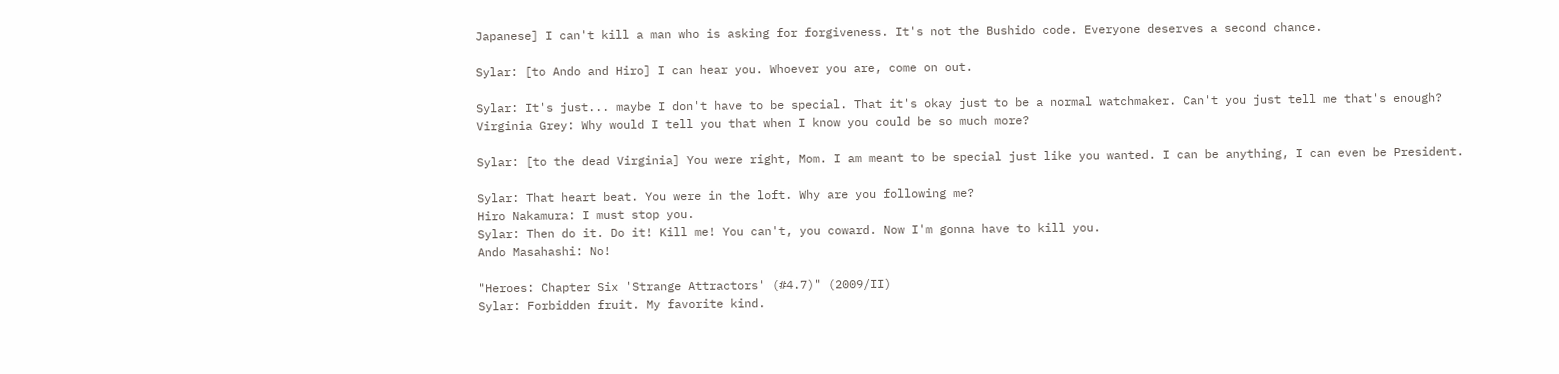Japanese] I can't kill a man who is asking for forgiveness. It's not the Bushido code. Everyone deserves a second chance.

Sylar: [to Ando and Hiro] I can hear you. Whoever you are, come on out.

Sylar: It's just... maybe I don't have to be special. That it's okay just to be a normal watchmaker. Can't you just tell me that's enough?
Virginia Grey: Why would I tell you that when I know you could be so much more?

Sylar: [to the dead Virginia] You were right, Mom. I am meant to be special just like you wanted. I can be anything, I can even be President.

Sylar: That heart beat. You were in the loft. Why are you following me?
Hiro Nakamura: I must stop you.
Sylar: Then do it. Do it! Kill me! You can't, you coward. Now I'm gonna have to kill you.
Ando Masahashi: No!

"Heroes: Chapter Six 'Strange Attractors' (#4.7)" (2009/II)
Sylar: Forbidden fruit. My favorite kind.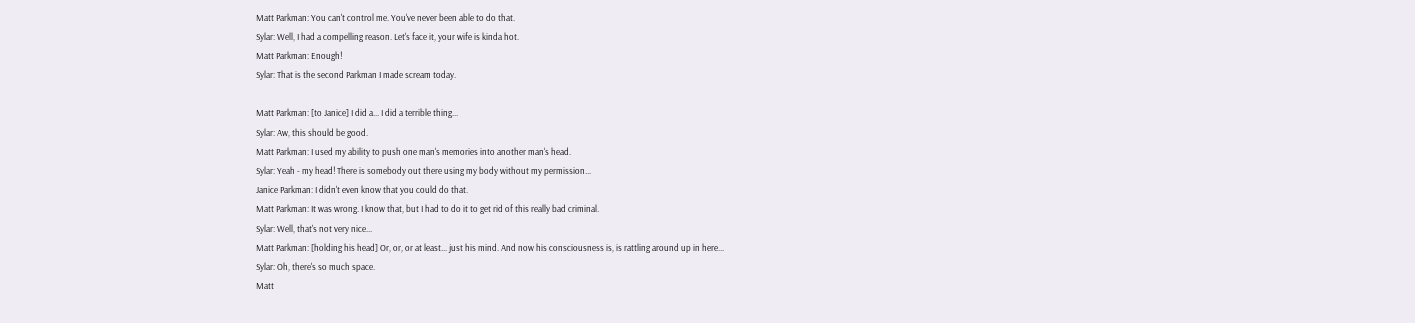Matt Parkman: You can't control me. You've never been able to do that.
Sylar: Well, I had a compelling reason. Let's face it, your wife is kinda hot.
Matt Parkman: Enough!
Sylar: That is the second Parkman I made scream today.

Matt Parkman: [to Janice] I did a... I did a terrible thing...
Sylar: Aw, this should be good.
Matt Parkman: I used my ability to push one man's memories into another man's head.
Sylar: Yeah - my head! There is somebody out there using my body without my permission...
Janice Parkman: I didn't even know that you could do that.
Matt Parkman: It was wrong. I know that, but I had to do it to get rid of this really bad criminal.
Sylar: Well, that's not very nice...
Matt Parkman: [holding his head] Or, or, or at least... just his mind. And now his consciousness is, is rattling around up in here...
Sylar: Oh, there's so much space.
Matt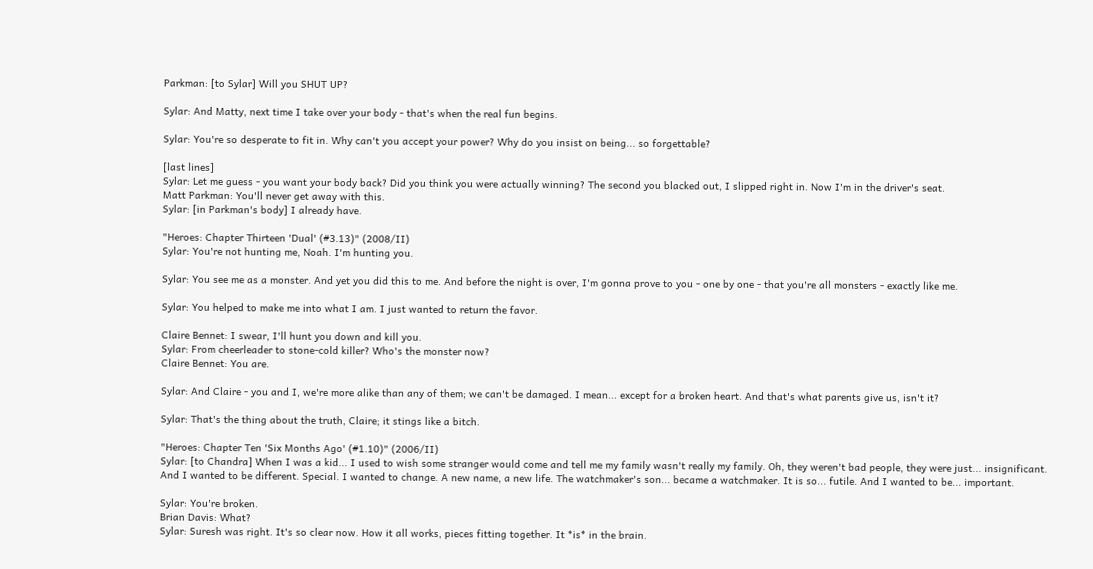Parkman: [to Sylar] Will you SHUT UP?

Sylar: And Matty, next time I take over your body - that's when the real fun begins.

Sylar: You're so desperate to fit in. Why can't you accept your power? Why do you insist on being... so forgettable?

[last lines]
Sylar: Let me guess - you want your body back? Did you think you were actually winning? The second you blacked out, I slipped right in. Now I'm in the driver's seat.
Matt Parkman: You'll never get away with this.
Sylar: [in Parkman's body] I already have.

"Heroes: Chapter Thirteen 'Dual' (#3.13)" (2008/II)
Sylar: You're not hunting me, Noah. I'm hunting you.

Sylar: You see me as a monster. And yet you did this to me. And before the night is over, I'm gonna prove to you - one by one - that you're all monsters - exactly like me.

Sylar: You helped to make me into what I am. I just wanted to return the favor.

Claire Bennet: I swear, I'll hunt you down and kill you.
Sylar: From cheerleader to stone-cold killer? Who's the monster now?
Claire Bennet: You are.

Sylar: And Claire - you and I, we're more alike than any of them; we can't be damaged. I mean... except for a broken heart. And that's what parents give us, isn't it?

Sylar: That's the thing about the truth, Claire; it stings like a bitch.

"Heroes: Chapter Ten 'Six Months Ago' (#1.10)" (2006/II)
Sylar: [to Chandra] When I was a kid... I used to wish some stranger would come and tell me my family wasn't really my family. Oh, they weren't bad people, they were just... insignificant. And I wanted to be different. Special. I wanted to change. A new name, a new life. The watchmaker's son... became a watchmaker. It is so... futile. And I wanted to be... important.

Sylar: You're broken.
Brian Davis: What?
Sylar: Suresh was right. It's so clear now. How it all works, pieces fitting together. It *is* in the brain.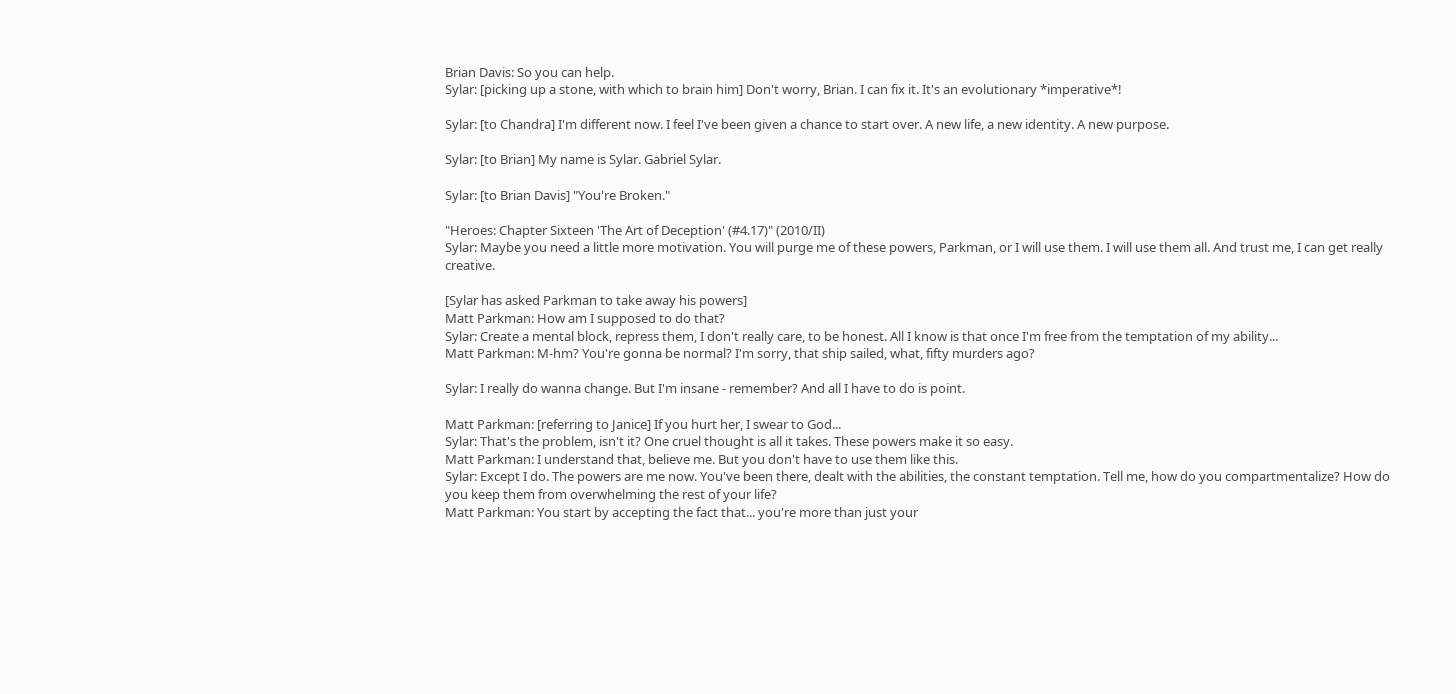Brian Davis: So you can help.
Sylar: [picking up a stone, with which to brain him] Don't worry, Brian. I can fix it. It's an evolutionary *imperative*!

Sylar: [to Chandra] I'm different now. I feel I've been given a chance to start over. A new life, a new identity. A new purpose.

Sylar: [to Brian] My name is Sylar. Gabriel Sylar.

Sylar: [to Brian Davis] "You're Broken."

"Heroes: Chapter Sixteen 'The Art of Deception' (#4.17)" (2010/II)
Sylar: Maybe you need a little more motivation. You will purge me of these powers, Parkman, or I will use them. I will use them all. And trust me, I can get really creative.

[Sylar has asked Parkman to take away his powers]
Matt Parkman: How am I supposed to do that?
Sylar: Create a mental block, repress them, I don't really care, to be honest. All I know is that once I'm free from the temptation of my ability...
Matt Parkman: M-hm? You're gonna be normal? I'm sorry, that ship sailed, what, fifty murders ago?

Sylar: I really do wanna change. But I'm insane - remember? And all I have to do is point.

Matt Parkman: [referring to Janice] If you hurt her, I swear to God...
Sylar: That's the problem, isn't it? One cruel thought is all it takes. These powers make it so easy.
Matt Parkman: I understand that, believe me. But you don't have to use them like this.
Sylar: Except I do. The powers are me now. You've been there, dealt with the abilities, the constant temptation. Tell me, how do you compartmentalize? How do you keep them from overwhelming the rest of your life?
Matt Parkman: You start by accepting the fact that... you're more than just your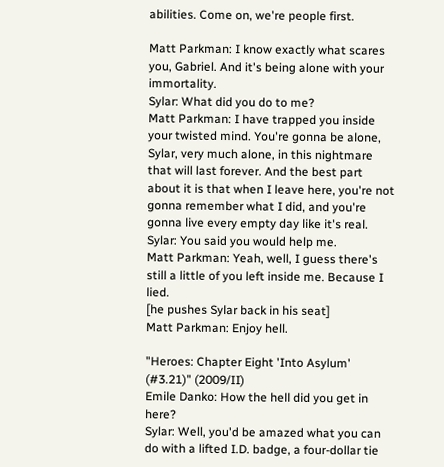abilities. Come on, we're people first.

Matt Parkman: I know exactly what scares you, Gabriel. And it's being alone with your immortality.
Sylar: What did you do to me?
Matt Parkman: I have trapped you inside your twisted mind. You're gonna be alone, Sylar, very much alone, in this nightmare that will last forever. And the best part about it is that when I leave here, you're not gonna remember what I did, and you're gonna live every empty day like it's real.
Sylar: You said you would help me.
Matt Parkman: Yeah, well, I guess there's still a little of you left inside me. Because I lied.
[he pushes Sylar back in his seat]
Matt Parkman: Enjoy hell.

"Heroes: Chapter Eight 'Into Asylum' (#3.21)" (2009/II)
Emile Danko: How the hell did you get in here?
Sylar: Well, you'd be amazed what you can do with a lifted I.D. badge, a four-dollar tie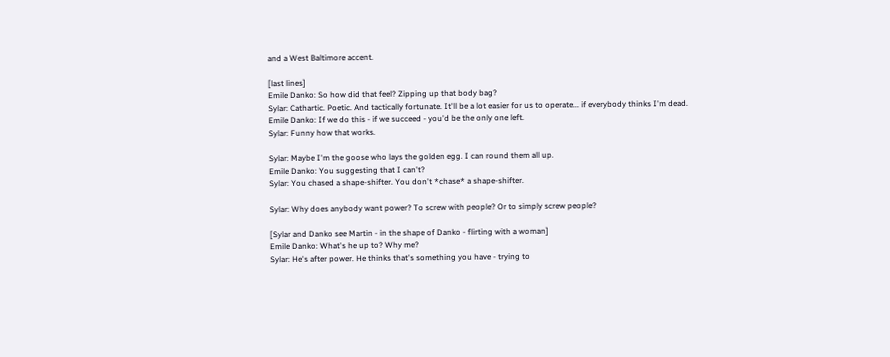and a West Baltimore accent.

[last lines]
Emile Danko: So how did that feel? Zipping up that body bag?
Sylar: Cathartic. Poetic. And tactically fortunate. It'll be a lot easier for us to operate... if everybody thinks I'm dead.
Emile Danko: If we do this - if we succeed - you'd be the only one left.
Sylar: Funny how that works.

Sylar: Maybe I'm the goose who lays the golden egg. I can round them all up.
Emile Danko: You suggesting that I can't?
Sylar: You chased a shape-shifter. You don't *chase* a shape-shifter.

Sylar: Why does anybody want power? To screw with people? Or to simply screw people?

[Sylar and Danko see Martin - in the shape of Danko - flirting with a woman]
Emile Danko: What's he up to? Why me?
Sylar: He's after power. He thinks that's something you have - trying to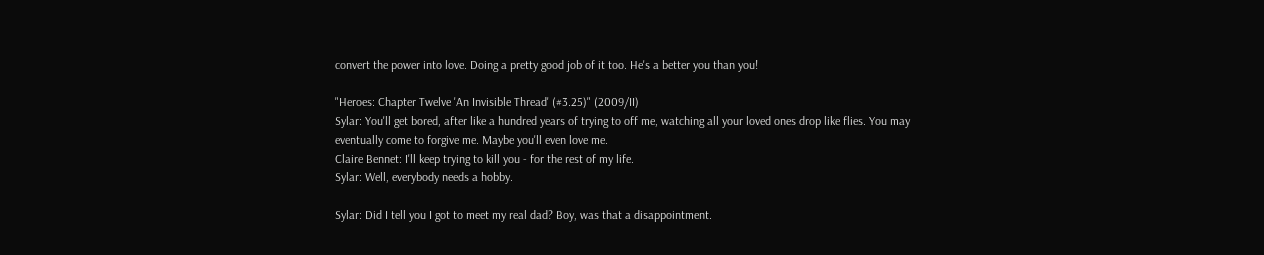convert the power into love. Doing a pretty good job of it too. He's a better you than you!

"Heroes: Chapter Twelve 'An Invisible Thread' (#3.25)" (2009/II)
Sylar: You'll get bored, after like a hundred years of trying to off me, watching all your loved ones drop like flies. You may eventually come to forgive me. Maybe you'll even love me.
Claire Bennet: I'll keep trying to kill you - for the rest of my life.
Sylar: Well, everybody needs a hobby.

Sylar: Did I tell you I got to meet my real dad? Boy, was that a disappointment.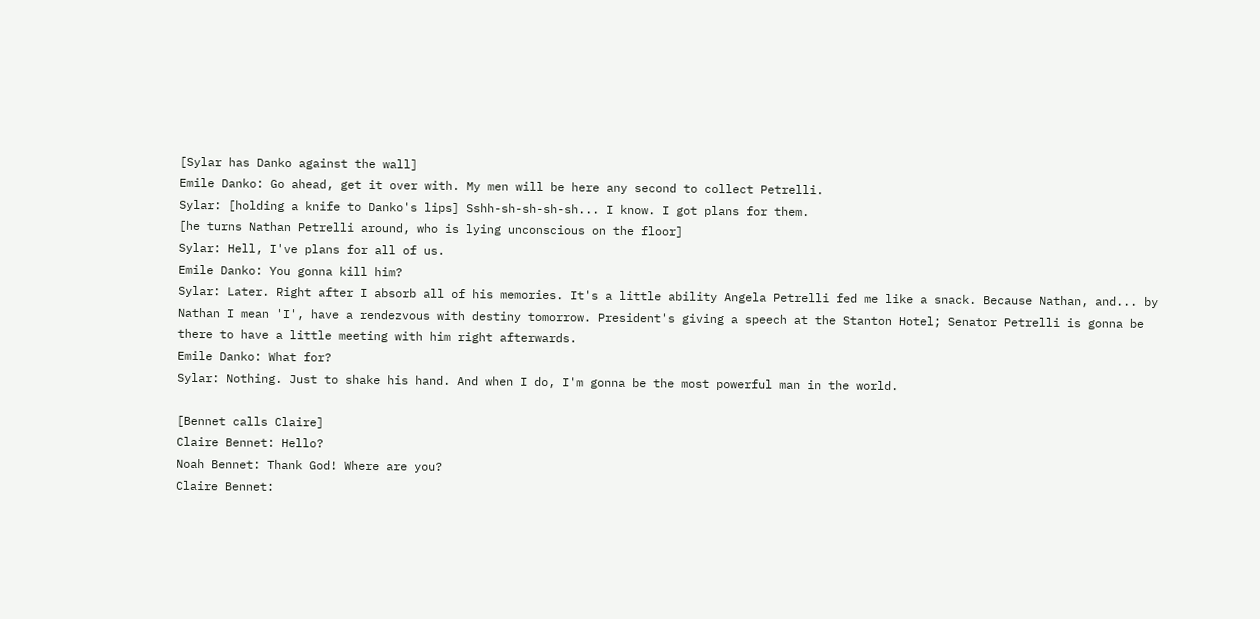[Sylar has Danko against the wall]
Emile Danko: Go ahead, get it over with. My men will be here any second to collect Petrelli.
Sylar: [holding a knife to Danko's lips] Sshh-sh-sh-sh-sh... I know. I got plans for them.
[he turns Nathan Petrelli around, who is lying unconscious on the floor]
Sylar: Hell, I've plans for all of us.
Emile Danko: You gonna kill him?
Sylar: Later. Right after I absorb all of his memories. It's a little ability Angela Petrelli fed me like a snack. Because Nathan, and... by Nathan I mean 'I', have a rendezvous with destiny tomorrow. President's giving a speech at the Stanton Hotel; Senator Petrelli is gonna be there to have a little meeting with him right afterwards.
Emile Danko: What for?
Sylar: Nothing. Just to shake his hand. And when I do, I'm gonna be the most powerful man in the world.

[Bennet calls Claire]
Claire Bennet: Hello?
Noah Bennet: Thank God! Where are you?
Claire Bennet: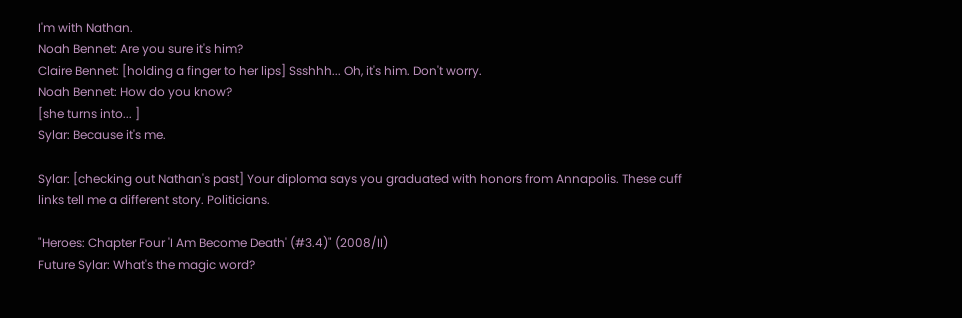I'm with Nathan.
Noah Bennet: Are you sure it's him?
Claire Bennet: [holding a finger to her lips] Ssshhh... Oh, it's him. Don't worry.
Noah Bennet: How do you know?
[she turns into... ]
Sylar: Because it's me.

Sylar: [checking out Nathan's past] Your diploma says you graduated with honors from Annapolis. These cuff links tell me a different story. Politicians.

"Heroes: Chapter Four 'I Am Become Death' (#3.4)" (2008/II)
Future Sylar: What's the magic word?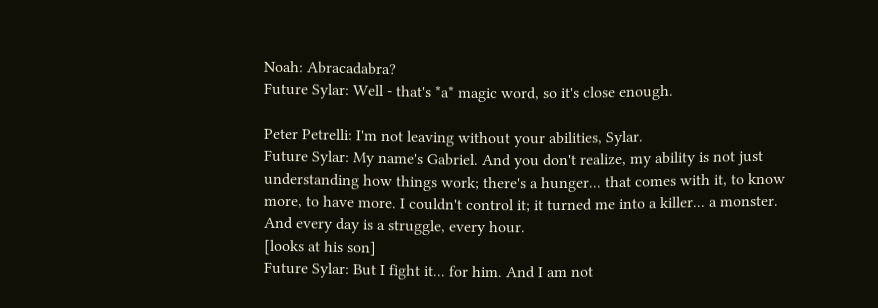Noah: Abracadabra?
Future Sylar: Well - that's *a* magic word, so it's close enough.

Peter Petrelli: I'm not leaving without your abilities, Sylar.
Future Sylar: My name's Gabriel. And you don't realize, my ability is not just understanding how things work; there's a hunger... that comes with it, to know more, to have more. I couldn't control it; it turned me into a killer... a monster. And every day is a struggle, every hour.
[looks at his son]
Future Sylar: But I fight it... for him. And I am not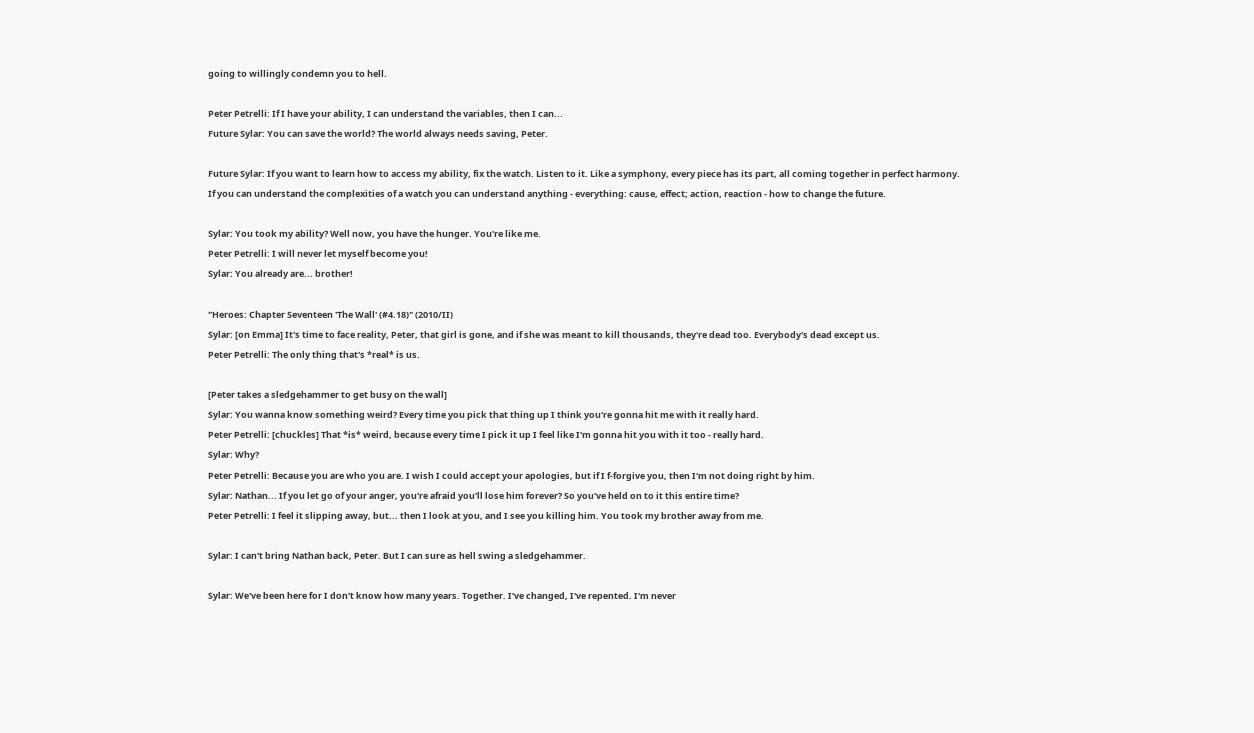going to willingly condemn you to hell.

Peter Petrelli: If I have your ability, I can understand the variables, then I can...
Future Sylar: You can save the world? The world always needs saving, Peter.

Future Sylar: If you want to learn how to access my ability, fix the watch. Listen to it. Like a symphony, every piece has its part, all coming together in perfect harmony. If you can understand the complexities of a watch you can understand anything - everything: cause, effect; action, reaction - how to change the future.

Sylar: You took my ability? Well now, you have the hunger. You're like me.
Peter Petrelli: I will never let myself become you!
Sylar: You already are... brother!

"Heroes: Chapter Seventeen 'The Wall' (#4.18)" (2010/II)
Sylar: [on Emma] It's time to face reality, Peter, that girl is gone, and if she was meant to kill thousands, they're dead too. Everybody's dead except us.
Peter Petrelli: The only thing that's *real* is us.

[Peter takes a sledgehammer to get busy on the wall]
Sylar: You wanna know something weird? Every time you pick that thing up I think you're gonna hit me with it really hard.
Peter Petrelli: [chuckles] That *is* weird, because every time I pick it up I feel like I'm gonna hit you with it too - really hard.
Sylar: Why?
Peter Petrelli: Because you are who you are. I wish I could accept your apologies, but if I f-forgive you, then I'm not doing right by him.
Sylar: Nathan... If you let go of your anger, you're afraid you'll lose him forever? So you've held on to it this entire time?
Peter Petrelli: I feel it slipping away, but... then I look at you, and I see you killing him. You took my brother away from me.

Sylar: I can't bring Nathan back, Peter. But I can sure as hell swing a sledgehammer.

Sylar: We've been here for I don't know how many years. Together. I've changed, I've repented. I'm never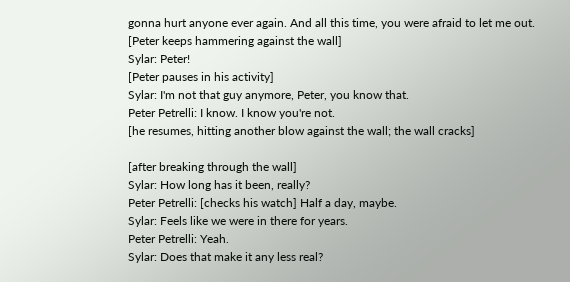gonna hurt anyone ever again. And all this time, you were afraid to let me out.
[Peter keeps hammering against the wall]
Sylar: Peter!
[Peter pauses in his activity]
Sylar: I'm not that guy anymore, Peter, you know that.
Peter Petrelli: I know. I know you're not.
[he resumes, hitting another blow against the wall; the wall cracks]

[after breaking through the wall]
Sylar: How long has it been, really?
Peter Petrelli: [checks his watch] Half a day, maybe.
Sylar: Feels like we were in there for years.
Peter Petrelli: Yeah.
Sylar: Does that make it any less real?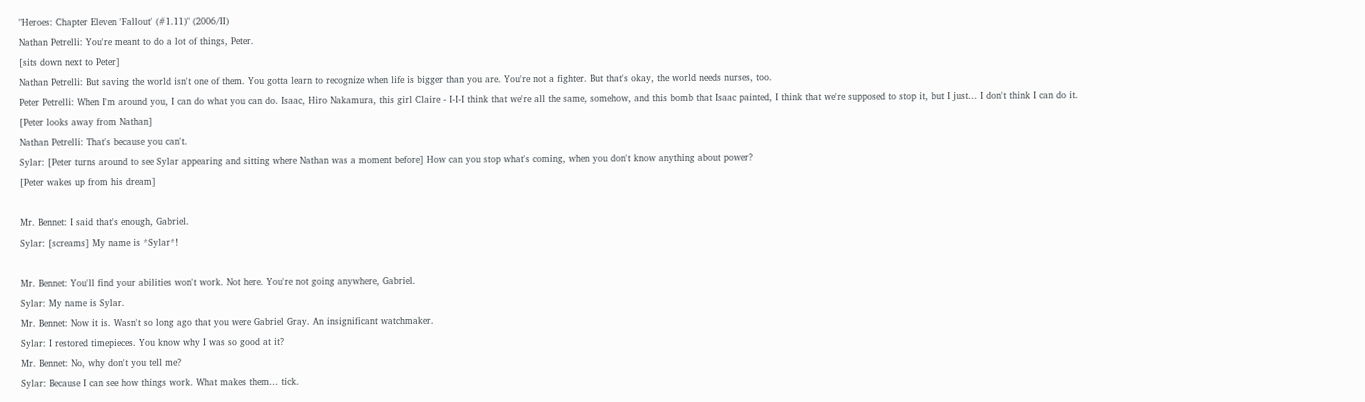"Heroes: Chapter Eleven 'Fallout' (#1.11)" (2006/II)
Nathan Petrelli: You're meant to do a lot of things, Peter.
[sits down next to Peter]
Nathan Petrelli: But saving the world isn't one of them. You gotta learn to recognize when life is bigger than you are. You're not a fighter. But that's okay, the world needs nurses, too.
Peter Petrelli: When I'm around you, I can do what you can do. Isaac, Hiro Nakamura, this girl Claire - I-I-I think that we're all the same, somehow, and this bomb that Isaac painted, I think that we're supposed to stop it, but I just... I don't think I can do it.
[Peter looks away from Nathan]
Nathan Petrelli: That's because you can't.
Sylar: [Peter turns around to see Sylar appearing and sitting where Nathan was a moment before] How can you stop what's coming, when you don't know anything about power?
[Peter wakes up from his dream]

Mr. Bennet: I said that's enough, Gabriel.
Sylar: [screams] My name is *Sylar*!

Mr. Bennet: You'll find your abilities won't work. Not here. You're not going anywhere, Gabriel.
Sylar: My name is Sylar.
Mr. Bennet: Now it is. Wasn't so long ago that you were Gabriel Gray. An insignificant watchmaker.
Sylar: I restored timepieces. You know why I was so good at it?
Mr. Bennet: No, why don't you tell me?
Sylar: Because I can see how things work. What makes them... tick.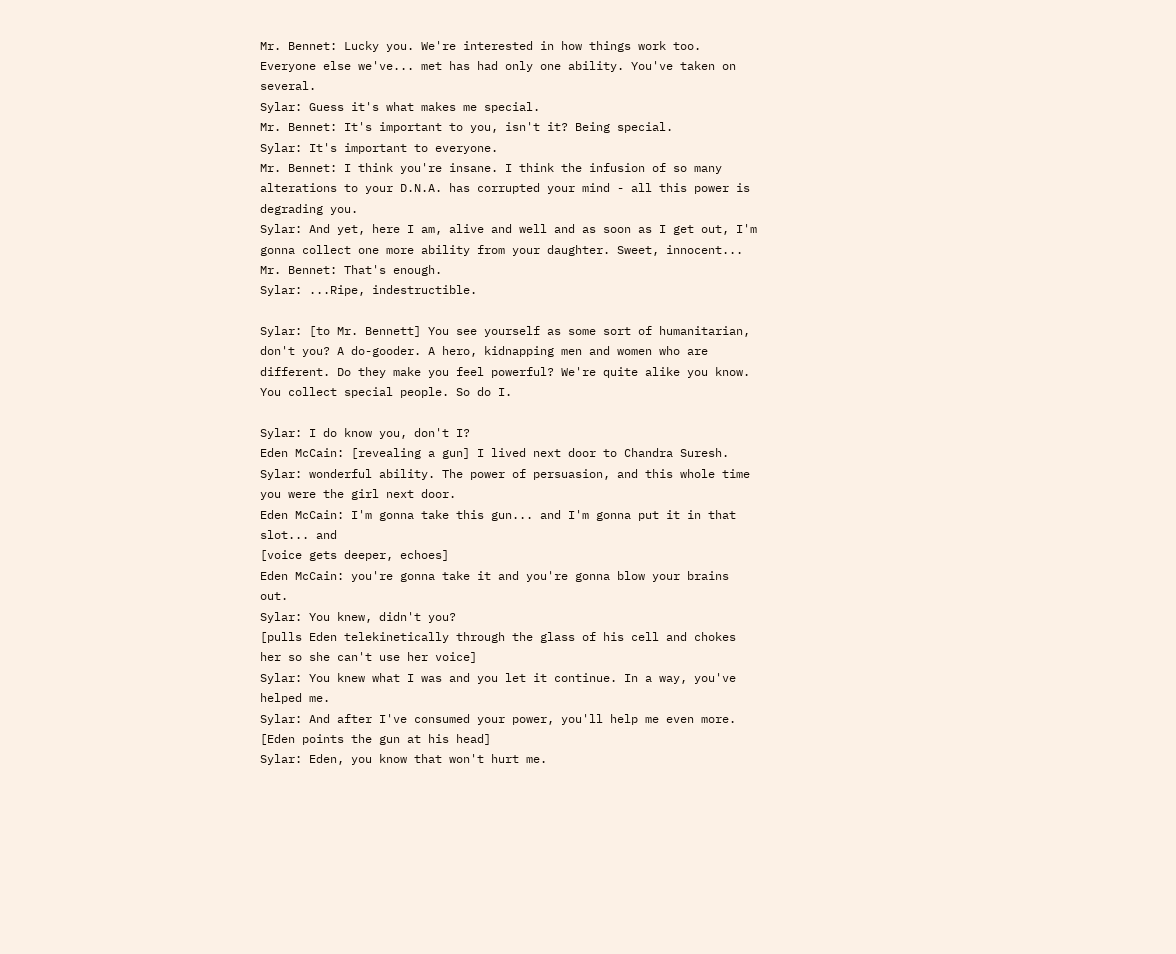Mr. Bennet: Lucky you. We're interested in how things work too. Everyone else we've... met has had only one ability. You've taken on several.
Sylar: Guess it's what makes me special.
Mr. Bennet: It's important to you, isn't it? Being special.
Sylar: It's important to everyone.
Mr. Bennet: I think you're insane. I think the infusion of so many alterations to your D.N.A. has corrupted your mind - all this power is degrading you.
Sylar: And yet, here I am, alive and well and as soon as I get out, I'm gonna collect one more ability from your daughter. Sweet, innocent...
Mr. Bennet: That's enough.
Sylar: ...Ripe, indestructible.

Sylar: [to Mr. Bennett] You see yourself as some sort of humanitarian, don't you? A do-gooder. A hero, kidnapping men and women who are different. Do they make you feel powerful? We're quite alike you know. You collect special people. So do I.

Sylar: I do know you, don't I?
Eden McCain: [revealing a gun] I lived next door to Chandra Suresh.
Sylar: wonderful ability. The power of persuasion, and this whole time you were the girl next door.
Eden McCain: I'm gonna take this gun... and I'm gonna put it in that slot... and
[voice gets deeper, echoes]
Eden McCain: you're gonna take it and you're gonna blow your brains out.
Sylar: You knew, didn't you?
[pulls Eden telekinetically through the glass of his cell and chokes her so she can't use her voice]
Sylar: You knew what I was and you let it continue. In a way, you've helped me.
Sylar: And after I've consumed your power, you'll help me even more.
[Eden points the gun at his head]
Sylar: Eden, you know that won't hurt me.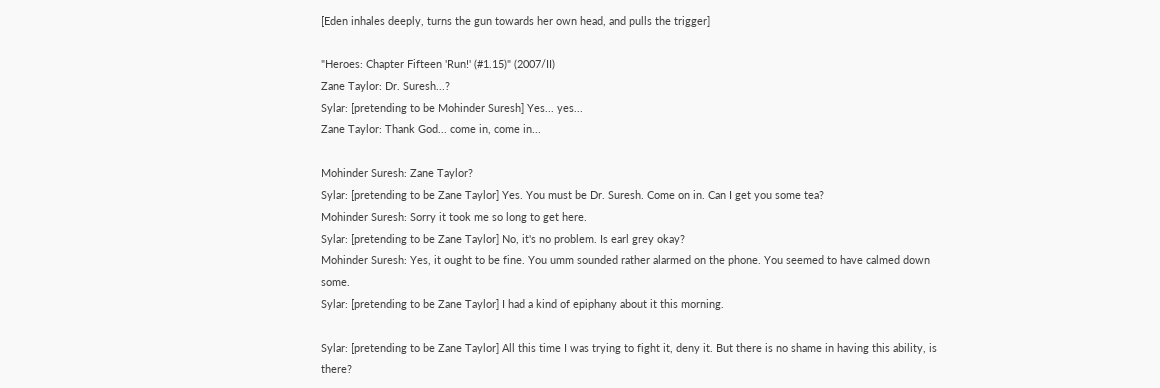[Eden inhales deeply, turns the gun towards her own head, and pulls the trigger]

"Heroes: Chapter Fifteen 'Run!' (#1.15)" (2007/II)
Zane Taylor: Dr. Suresh...?
Sylar: [pretending to be Mohinder Suresh] Yes... yes...
Zane Taylor: Thank God... come in, come in...

Mohinder Suresh: Zane Taylor?
Sylar: [pretending to be Zane Taylor] Yes. You must be Dr. Suresh. Come on in. Can I get you some tea?
Mohinder Suresh: Sorry it took me so long to get here.
Sylar: [pretending to be Zane Taylor] No, it's no problem. Is earl grey okay?
Mohinder Suresh: Yes, it ought to be fine. You umm sounded rather alarmed on the phone. You seemed to have calmed down some.
Sylar: [pretending to be Zane Taylor] I had a kind of epiphany about it this morning.

Sylar: [pretending to be Zane Taylor] All this time I was trying to fight it, deny it. But there is no shame in having this ability, is there?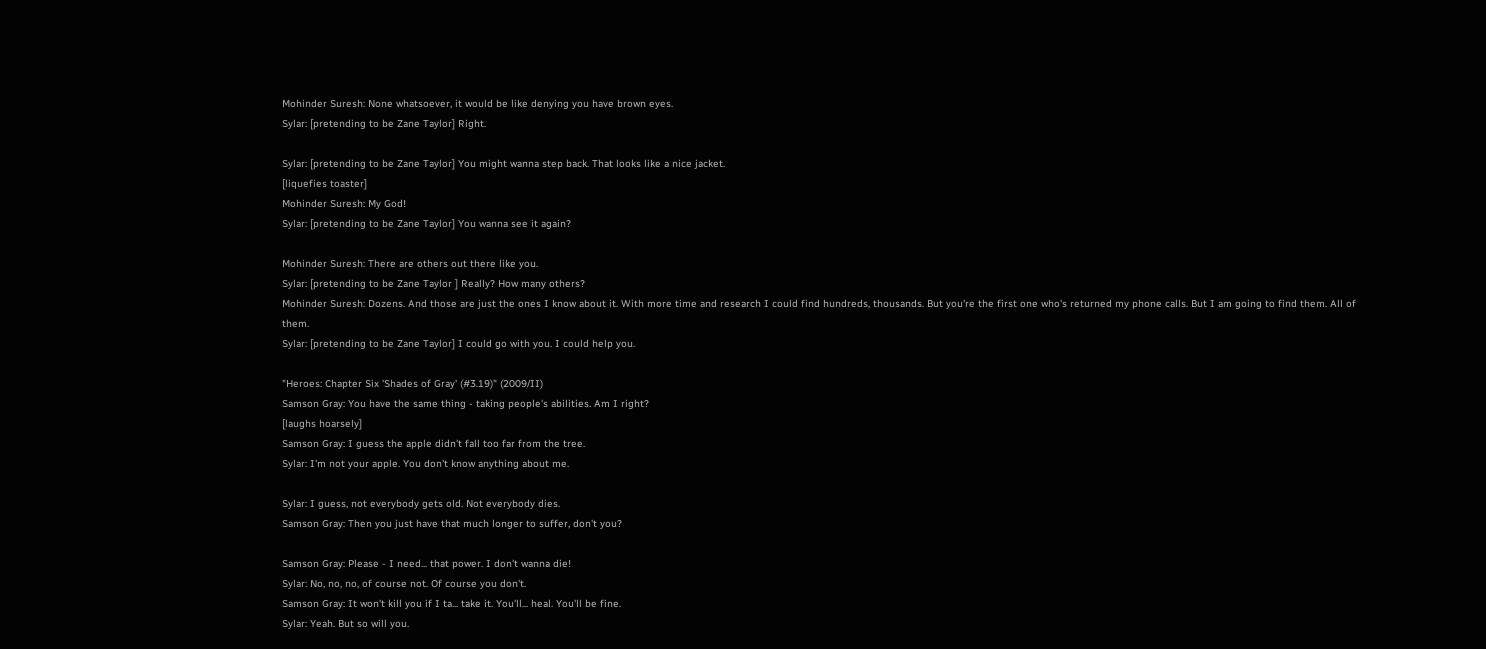Mohinder Suresh: None whatsoever, it would be like denying you have brown eyes.
Sylar: [pretending to be Zane Taylor] Right.

Sylar: [pretending to be Zane Taylor] You might wanna step back. That looks like a nice jacket.
[liquefies toaster]
Mohinder Suresh: My God!
Sylar: [pretending to be Zane Taylor] You wanna see it again?

Mohinder Suresh: There are others out there like you.
Sylar: [pretending to be Zane Taylor ] Really? How many others?
Mohinder Suresh: Dozens. And those are just the ones I know about it. With more time and research I could find hundreds, thousands. But you're the first one who's returned my phone calls. But I am going to find them. All of them.
Sylar: [pretending to be Zane Taylor] I could go with you. I could help you.

"Heroes: Chapter Six 'Shades of Gray' (#3.19)" (2009/II)
Samson Gray: You have the same thing - taking people's abilities. Am I right?
[laughs hoarsely]
Samson Gray: I guess the apple didn't fall too far from the tree.
Sylar: I'm not your apple. You don't know anything about me.

Sylar: I guess, not everybody gets old. Not everybody dies.
Samson Gray: Then you just have that much longer to suffer, don't you?

Samson Gray: Please - I need... that power. I don't wanna die!
Sylar: No, no, no, of course not. Of course you don't.
Samson Gray: It won't kill you if I ta... take it. You'll... heal. You'll be fine.
Sylar: Yeah. But so will you.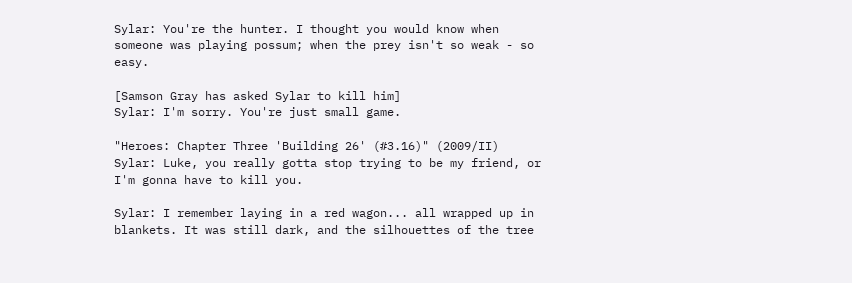Sylar: You're the hunter. I thought you would know when someone was playing possum; when the prey isn't so weak - so easy.

[Samson Gray has asked Sylar to kill him]
Sylar: I'm sorry. You're just small game.

"Heroes: Chapter Three 'Building 26' (#3.16)" (2009/II)
Sylar: Luke, you really gotta stop trying to be my friend, or I'm gonna have to kill you.

Sylar: I remember laying in a red wagon... all wrapped up in blankets. It was still dark, and the silhouettes of the tree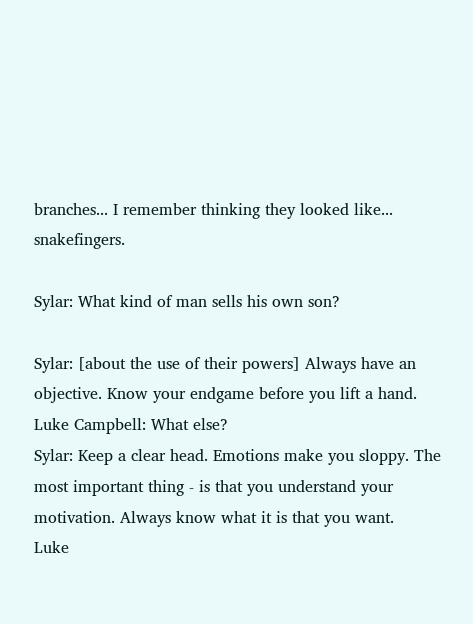branches... I remember thinking they looked like... snakefingers.

Sylar: What kind of man sells his own son?

Sylar: [about the use of their powers] Always have an objective. Know your endgame before you lift a hand.
Luke Campbell: What else?
Sylar: Keep a clear head. Emotions make you sloppy. The most important thing - is that you understand your motivation. Always know what it is that you want.
Luke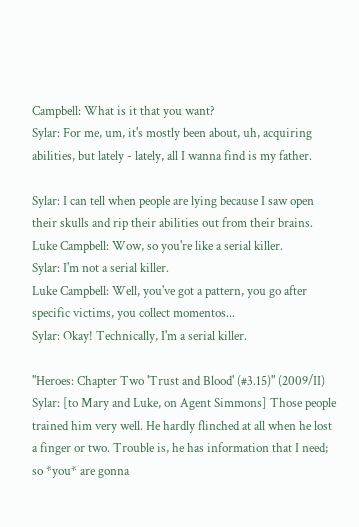Campbell: What is it that you want?
Sylar: For me, um, it's mostly been about, uh, acquiring abilities, but lately - lately, all I wanna find is my father.

Sylar: I can tell when people are lying because I saw open their skulls and rip their abilities out from their brains.
Luke Campbell: Wow, so you're like a serial killer.
Sylar: I'm not a serial killer.
Luke Campbell: Well, you've got a pattern, you go after specific victims, you collect momentos...
Sylar: Okay! Technically, I'm a serial killer.

"Heroes: Chapter Two 'Trust and Blood' (#3.15)" (2009/II)
Sylar: [to Mary and Luke, on Agent Simmons] Those people trained him very well. He hardly flinched at all when he lost a finger or two. Trouble is, he has information that I need; so *you* are gonna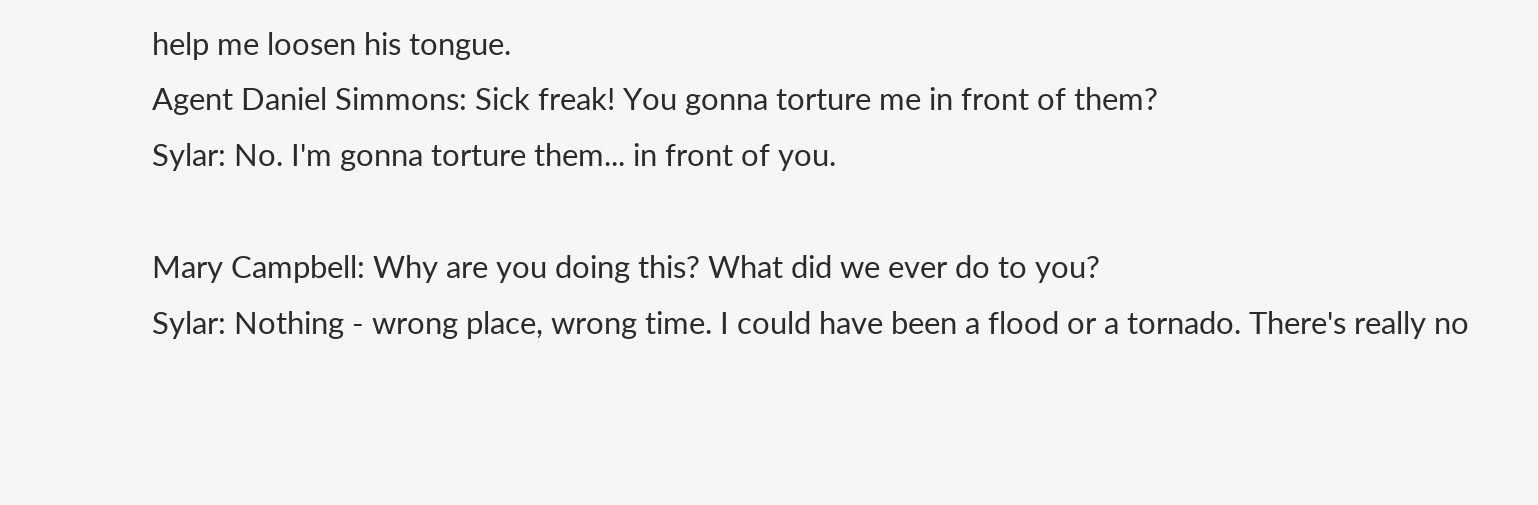help me loosen his tongue.
Agent Daniel Simmons: Sick freak! You gonna torture me in front of them?
Sylar: No. I'm gonna torture them... in front of you.

Mary Campbell: Why are you doing this? What did we ever do to you?
Sylar: Nothing - wrong place, wrong time. I could have been a flood or a tornado. There's really no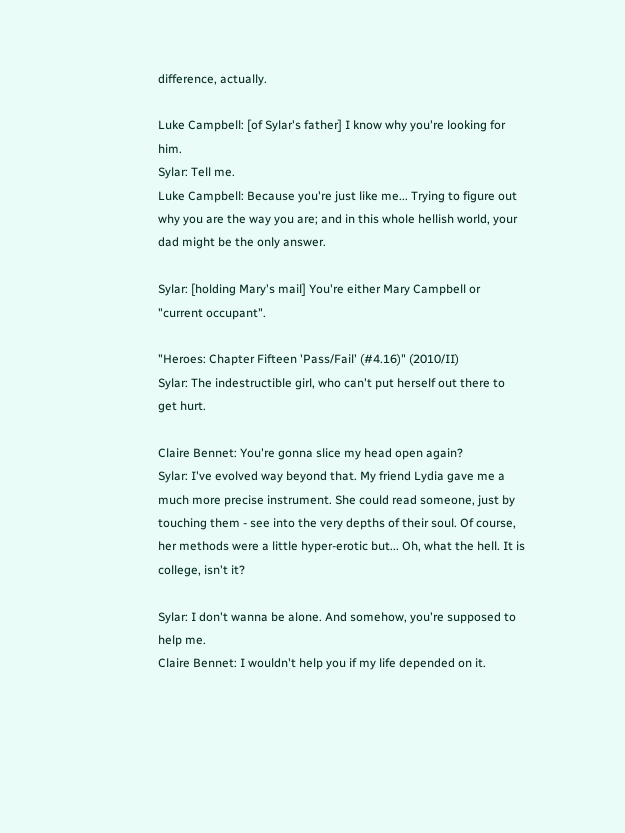difference, actually.

Luke Campbell: [of Sylar's father] I know why you're looking for him.
Sylar: Tell me.
Luke Campbell: Because you're just like me... Trying to figure out why you are the way you are; and in this whole hellish world, your dad might be the only answer.

Sylar: [holding Mary's mail] You're either Mary Campbell or "current occupant".

"Heroes: Chapter Fifteen 'Pass/Fail' (#4.16)" (2010/II)
Sylar: The indestructible girl, who can't put herself out there to get hurt.

Claire Bennet: You're gonna slice my head open again?
Sylar: I've evolved way beyond that. My friend Lydia gave me a much more precise instrument. She could read someone, just by touching them - see into the very depths of their soul. Of course, her methods were a little hyper-erotic but... Oh, what the hell. It is college, isn't it?

Sylar: I don't wanna be alone. And somehow, you're supposed to help me.
Claire Bennet: I wouldn't help you if my life depended on it.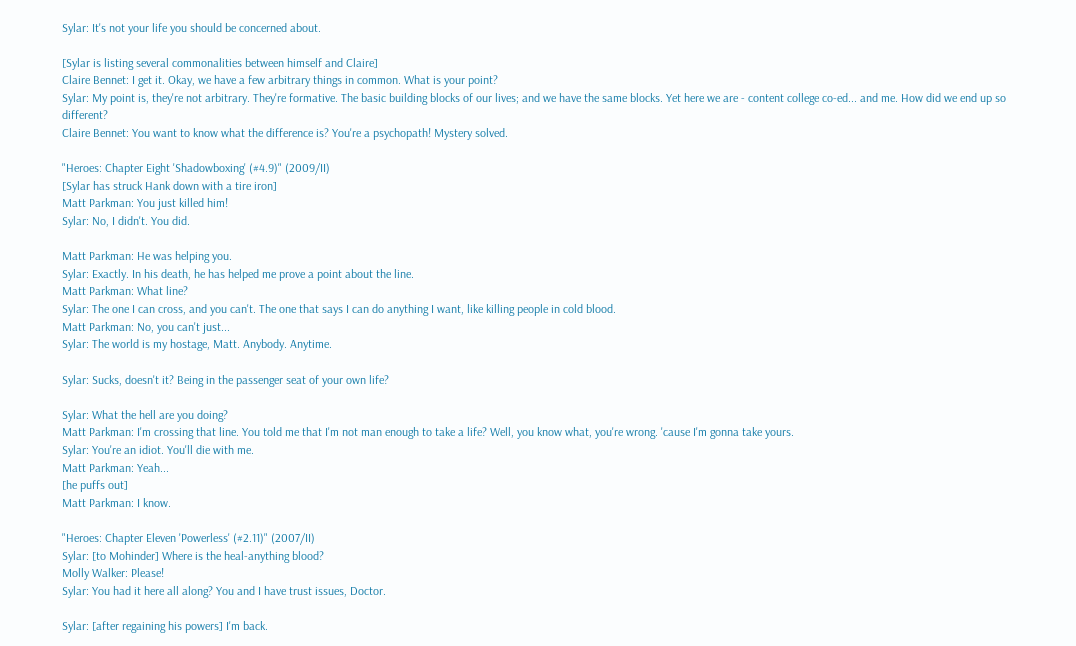Sylar: It's not your life you should be concerned about.

[Sylar is listing several commonalities between himself and Claire]
Claire Bennet: I get it. Okay, we have a few arbitrary things in common. What is your point?
Sylar: My point is, they're not arbitrary. They're formative. The basic building blocks of our lives; and we have the same blocks. Yet here we are - content college co-ed... and me. How did we end up so different?
Claire Bennet: You want to know what the difference is? You're a psychopath! Mystery solved.

"Heroes: Chapter Eight 'Shadowboxing' (#4.9)" (2009/II)
[Sylar has struck Hank down with a tire iron]
Matt Parkman: You just killed him!
Sylar: No, I didn't. You did.

Matt Parkman: He was helping you.
Sylar: Exactly. In his death, he has helped me prove a point about the line.
Matt Parkman: What line?
Sylar: The one I can cross, and you can't. The one that says I can do anything I want, like killing people in cold blood.
Matt Parkman: No, you can't just...
Sylar: The world is my hostage, Matt. Anybody. Anytime.

Sylar: Sucks, doesn't it? Being in the passenger seat of your own life?

Sylar: What the hell are you doing?
Matt Parkman: I'm crossing that line. You told me that I'm not man enough to take a life? Well, you know what, you're wrong. 'cause I'm gonna take yours.
Sylar: You're an idiot. You'll die with me.
Matt Parkman: Yeah...
[he puffs out]
Matt Parkman: I know.

"Heroes: Chapter Eleven 'Powerless' (#2.11)" (2007/II)
Sylar: [to Mohinder] Where is the heal-anything blood?
Molly Walker: Please!
Sylar: You had it here all along? You and I have trust issues, Doctor.

Sylar: [after regaining his powers] I'm back.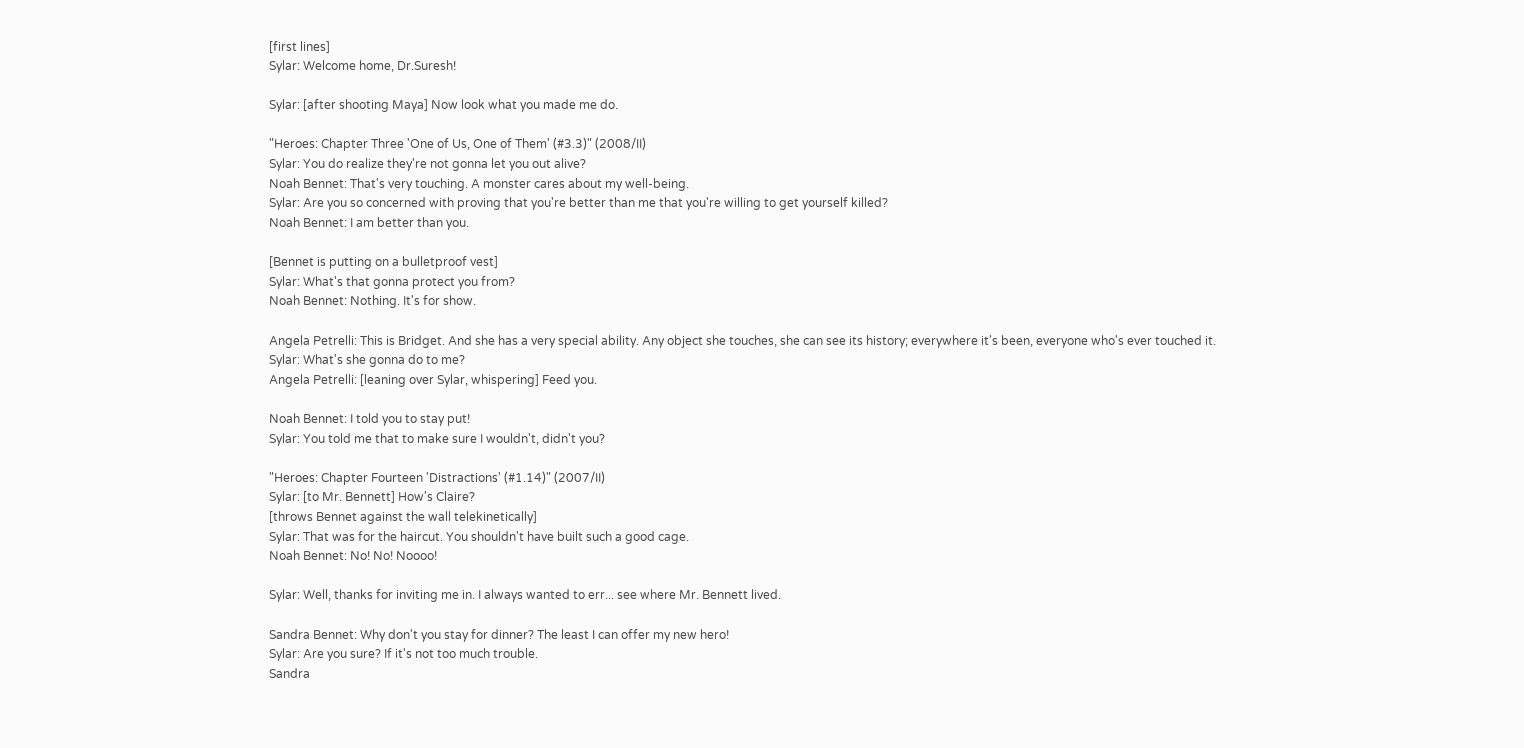[first lines]
Sylar: Welcome home, Dr.Suresh!

Sylar: [after shooting Maya] Now look what you made me do.

"Heroes: Chapter Three 'One of Us, One of Them' (#3.3)" (2008/II)
Sylar: You do realize they're not gonna let you out alive?
Noah Bennet: That's very touching. A monster cares about my well-being.
Sylar: Are you so concerned with proving that you're better than me that you're willing to get yourself killed?
Noah Bennet: I am better than you.

[Bennet is putting on a bulletproof vest]
Sylar: What's that gonna protect you from?
Noah Bennet: Nothing. It's for show.

Angela Petrelli: This is Bridget. And she has a very special ability. Any object she touches, she can see its history; everywhere it's been, everyone who's ever touched it.
Sylar: What's she gonna do to me?
Angela Petrelli: [leaning over Sylar, whispering] Feed you.

Noah Bennet: I told you to stay put!
Sylar: You told me that to make sure I wouldn't, didn't you?

"Heroes: Chapter Fourteen 'Distractions' (#1.14)" (2007/II)
Sylar: [to Mr. Bennett] How's Claire?
[throws Bennet against the wall telekinetically]
Sylar: That was for the haircut. You shouldn't have built such a good cage.
Noah Bennet: No! No! Noooo!

Sylar: Well, thanks for inviting me in. I always wanted to err... see where Mr. Bennett lived.

Sandra Bennet: Why don't you stay for dinner? The least I can offer my new hero!
Sylar: Are you sure? If it's not too much trouble.
Sandra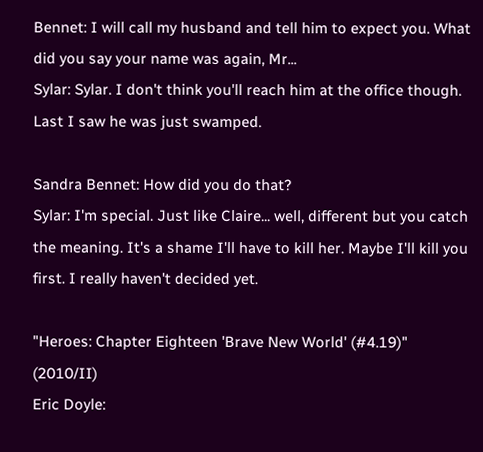Bennet: I will call my husband and tell him to expect you. What did you say your name was again, Mr...
Sylar: Sylar. I don't think you'll reach him at the office though. Last I saw he was just swamped.

Sandra Bennet: How did you do that?
Sylar: I'm special. Just like Claire... well, different but you catch the meaning. It's a shame I'll have to kill her. Maybe I'll kill you first. I really haven't decided yet.

"Heroes: Chapter Eighteen 'Brave New World' (#4.19)" (2010/II)
Eric Doyle: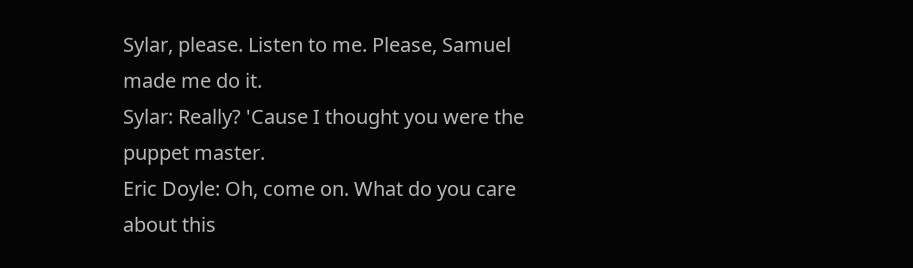Sylar, please. Listen to me. Please, Samuel made me do it.
Sylar: Really? 'Cause I thought you were the puppet master.
Eric Doyle: Oh, come on. What do you care about this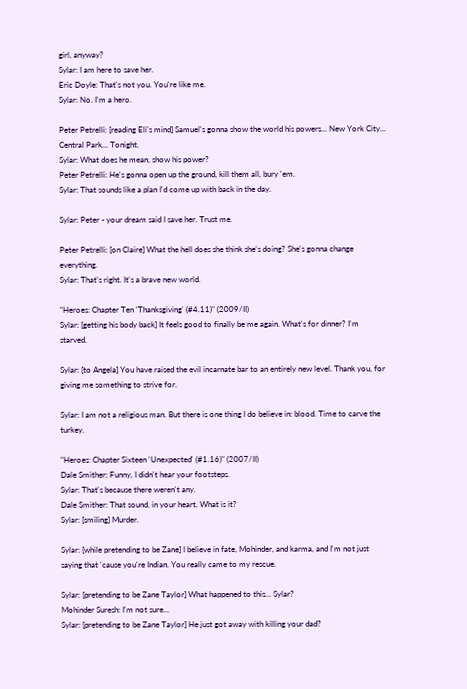girl, anyway?
Sylar: I am here to save her.
Eric Doyle: That's not you. You're like me.
Sylar: No. I'm a hero.

Peter Petrelli: [reading Eli's mind] Samuel's gonna show the world his powers... New York City... Central Park... Tonight.
Sylar: What does he mean, show his power?
Peter Petrelli: He's gonna open up the ground, kill them all, bury 'em.
Sylar: That sounds like a plan I'd come up with back in the day.

Sylar: Peter - your dream said I save her. Trust me.

Peter Petrelli: [on Claire] What the hell does she think she's doing? She's gonna change everything.
Sylar: That's right. It's a brave new world.

"Heroes: Chapter Ten 'Thanksgiving' (#4.11)" (2009/II)
Sylar: [getting his body back] It feels good to finally be me again. What's for dinner? I'm starved.

Sylar: [to Angela] You have raised the evil incarnate bar to an entirely new level. Thank you, for giving me something to strive for.

Sylar: I am not a religious man. But there is one thing I do believe in: blood. Time to carve the turkey.

"Heroes: Chapter Sixteen 'Unexpected' (#1.16)" (2007/II)
Dale Smither: Funny, I didn't hear your footsteps.
Sylar: That's because there weren't any.
Dale Smither: That sound, in your heart. What is it?
Sylar: [smiling] Murder.

Sylar: [while pretending to be Zane] I believe in fate, Mohinder, and karma, and I'm not just saying that 'cause you're Indian. You really came to my rescue.

Sylar: [pretending to be Zane Taylor] What happened to this... Sylar?
Mohinder Suresh: I'm not sure...
Sylar: [pretending to be Zane Taylor] He just got away with killing your dad?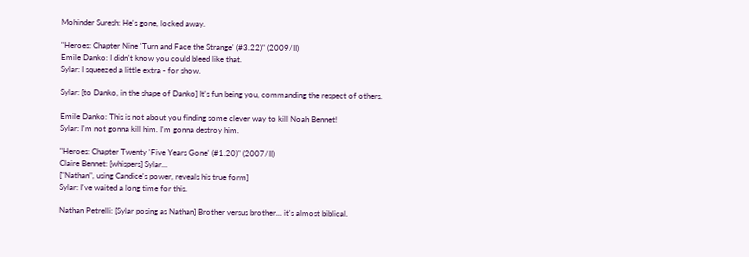Mohinder Suresh: He's gone, locked away.

"Heroes: Chapter Nine 'Turn and Face the Strange' (#3.22)" (2009/II)
Emile Danko: I didn't know you could bleed like that.
Sylar: I squeezed a little extra - for show.

Sylar: [to Danko, in the shape of Danko] It's fun being you, commanding the respect of others.

Emile Danko: This is not about you finding some clever way to kill Noah Bennet!
Sylar: I'm not gonna kill him. I'm gonna destroy him.

"Heroes: Chapter Twenty 'Five Years Gone' (#1.20)" (2007/II)
Claire Bennet: [whispers] Sylar...
["Nathan", using Candice's power, reveals his true form]
Sylar: I've waited a long time for this.

Nathan Petrelli: [Sylar posing as Nathan] Brother versus brother... it's almost biblical.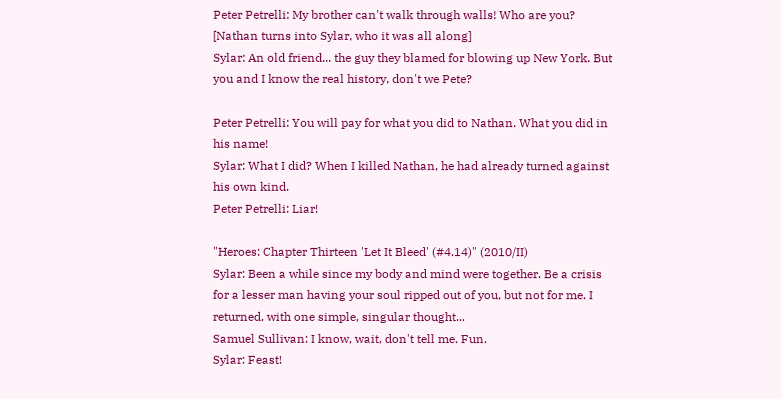Peter Petrelli: My brother can't walk through walls! Who are you?
[Nathan turns into Sylar, who it was all along]
Sylar: An old friend... the guy they blamed for blowing up New York. But you and I know the real history, don't we Pete?

Peter Petrelli: You will pay for what you did to Nathan. What you did in his name!
Sylar: What I did? When I killed Nathan, he had already turned against his own kind.
Peter Petrelli: Liar!

"Heroes: Chapter Thirteen 'Let It Bleed' (#4.14)" (2010/II)
Sylar: Been a while since my body and mind were together. Be a crisis for a lesser man having your soul ripped out of you, but not for me. I returned, with one simple, singular thought...
Samuel Sullivan: I know, wait, don't tell me. Fun.
Sylar: Feast!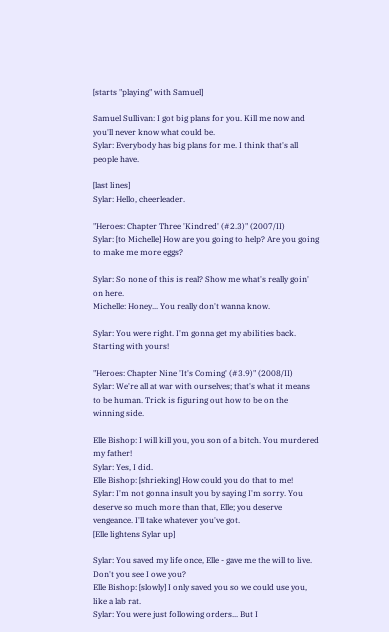[starts "playing" with Samuel]

Samuel Sullivan: I got big plans for you. Kill me now and you'll never know what could be.
Sylar: Everybody has big plans for me. I think that's all people have.

[last lines]
Sylar: Hello, cheerleader.

"Heroes: Chapter Three 'Kindred' (#2.3)" (2007/II)
Sylar: [to Michelle] How are you going to help? Are you going to make me more eggs?

Sylar: So none of this is real? Show me what's really goin' on here.
Michelle: Honey... You really don't wanna know.

Sylar: You were right. I'm gonna get my abilities back. Starting with yours!

"Heroes: Chapter Nine 'It's Coming' (#3.9)" (2008/II)
Sylar: We're all at war with ourselves; that's what it means to be human. Trick is figuring out how to be on the winning side.

Elle Bishop: I will kill you, you son of a bitch. You murdered my father!
Sylar: Yes, I did.
Elle Bishop: [shrieking] How could you do that to me!
Sylar: I'm not gonna insult you by saying I'm sorry. You deserve so much more than that, Elle; you deserve vengeance. I'll take whatever you've got.
[Elle lightens Sylar up]

Sylar: You saved my life once, Elle - gave me the will to live. Don't you see I owe you?
Elle Bishop: [slowly] I only saved you so we could use you, like a lab rat.
Sylar: You were just following orders... But I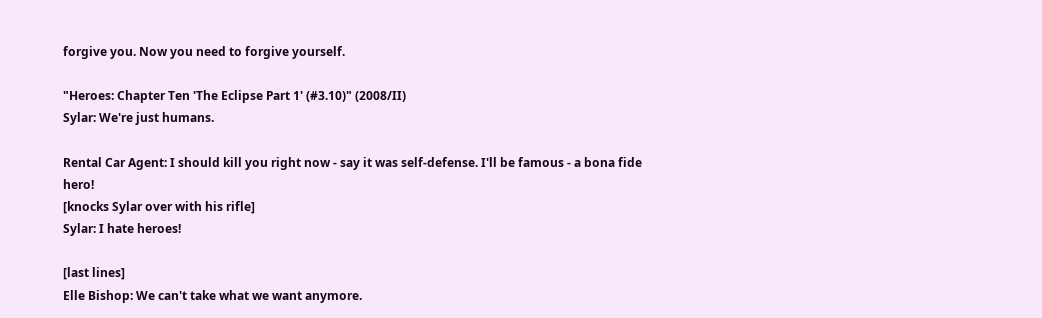forgive you. Now you need to forgive yourself.

"Heroes: Chapter Ten 'The Eclipse Part 1' (#3.10)" (2008/II)
Sylar: We're just humans.

Rental Car Agent: I should kill you right now - say it was self-defense. I'll be famous - a bona fide hero!
[knocks Sylar over with his rifle]
Sylar: I hate heroes!

[last lines]
Elle Bishop: We can't take what we want anymore.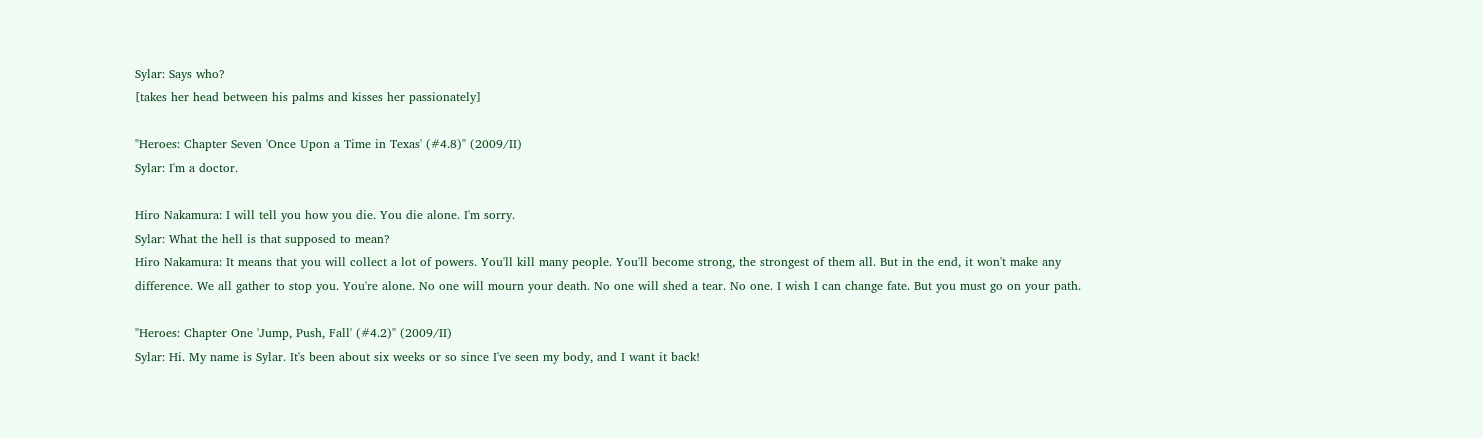Sylar: Says who?
[takes her head between his palms and kisses her passionately]

"Heroes: Chapter Seven 'Once Upon a Time in Texas' (#4.8)" (2009/II)
Sylar: I'm a doctor.

Hiro Nakamura: I will tell you how you die. You die alone. I'm sorry.
Sylar: What the hell is that supposed to mean?
Hiro Nakamura: It means that you will collect a lot of powers. You'll kill many people. You'll become strong, the strongest of them all. But in the end, it won't make any difference. We all gather to stop you. You're alone. No one will mourn your death. No one will shed a tear. No one. I wish I can change fate. But you must go on your path.

"Heroes: Chapter One 'Jump, Push, Fall' (#4.2)" (2009/II)
Sylar: Hi. My name is Sylar. It's been about six weeks or so since I've seen my body, and I want it back!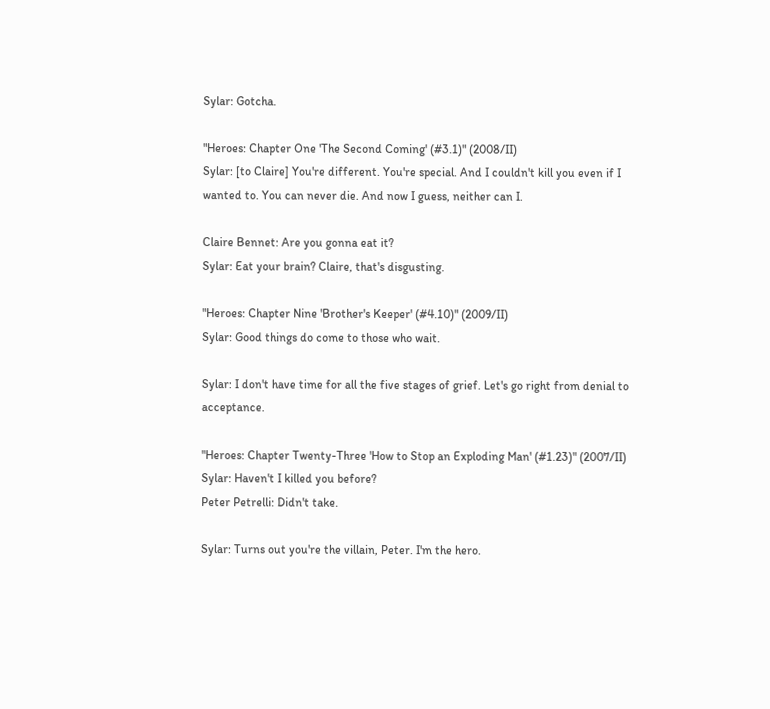Sylar: Gotcha.

"Heroes: Chapter One 'The Second Coming' (#3.1)" (2008/II)
Sylar: [to Claire] You're different. You're special. And I couldn't kill you even if I wanted to. You can never die. And now I guess, neither can I.

Claire Bennet: Are you gonna eat it?
Sylar: Eat your brain? Claire, that's disgusting.

"Heroes: Chapter Nine 'Brother's Keeper' (#4.10)" (2009/II)
Sylar: Good things do come to those who wait.

Sylar: I don't have time for all the five stages of grief. Let's go right from denial to acceptance.

"Heroes: Chapter Twenty-Three 'How to Stop an Exploding Man' (#1.23)" (2007/II)
Sylar: Haven't I killed you before?
Peter Petrelli: Didn't take.

Sylar: Turns out you're the villain, Peter. I'm the hero.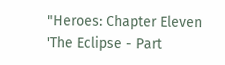"Heroes: Chapter Eleven 'The Eclipse - Part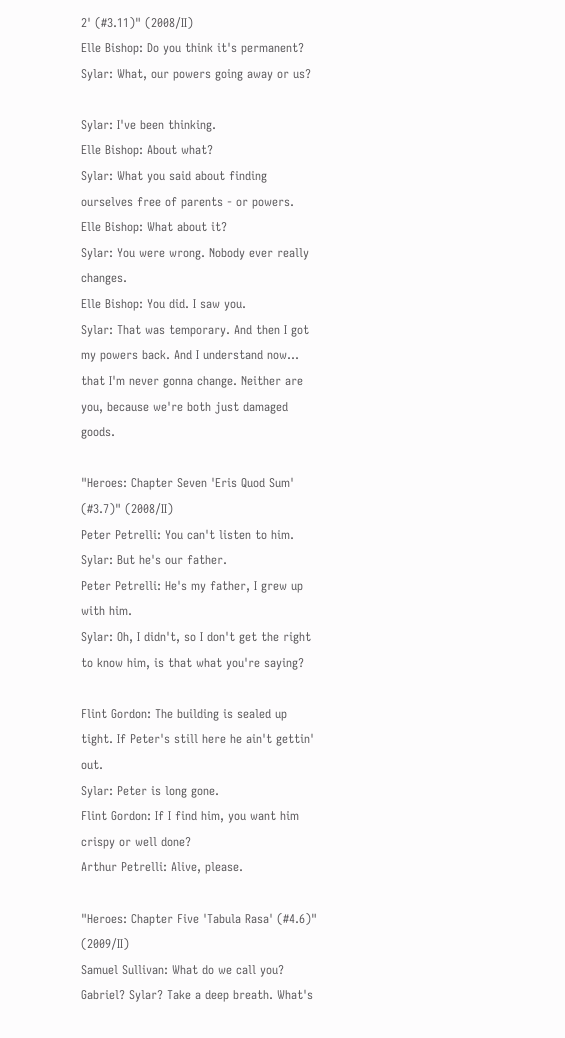2' (#3.11)" (2008/II)
Elle Bishop: Do you think it's permanent?
Sylar: What, our powers going away or us?

Sylar: I've been thinking.
Elle Bishop: About what?
Sylar: What you said about finding ourselves free of parents - or powers.
Elle Bishop: What about it?
Sylar: You were wrong. Nobody ever really changes.
Elle Bishop: You did. I saw you.
Sylar: That was temporary. And then I got my powers back. And I understand now... that I'm never gonna change. Neither are you, because we're both just damaged goods.

"Heroes: Chapter Seven 'Eris Quod Sum' (#3.7)" (2008/II)
Peter Petrelli: You can't listen to him.
Sylar: But he's our father.
Peter Petrelli: He's my father, I grew up with him.
Sylar: Oh, I didn't, so I don't get the right to know him, is that what you're saying?

Flint Gordon: The building is sealed up tight. If Peter's still here he ain't gettin' out.
Sylar: Peter is long gone.
Flint Gordon: If I find him, you want him crispy or well done?
Arthur Petrelli: Alive, please.

"Heroes: Chapter Five 'Tabula Rasa' (#4.6)" (2009/II)
Samuel Sullivan: What do we call you? Gabriel? Sylar? Take a deep breath. What's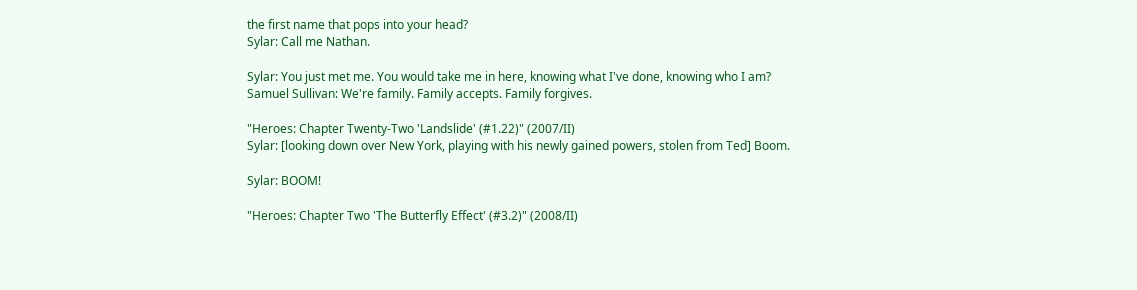the first name that pops into your head?
Sylar: Call me Nathan.

Sylar: You just met me. You would take me in here, knowing what I've done, knowing who I am?
Samuel Sullivan: We're family. Family accepts. Family forgives.

"Heroes: Chapter Twenty-Two 'Landslide' (#1.22)" (2007/II)
Sylar: [looking down over New York, playing with his newly gained powers, stolen from Ted] Boom.

Sylar: BOOM!

"Heroes: Chapter Two 'The Butterfly Effect' (#3.2)" (2008/II)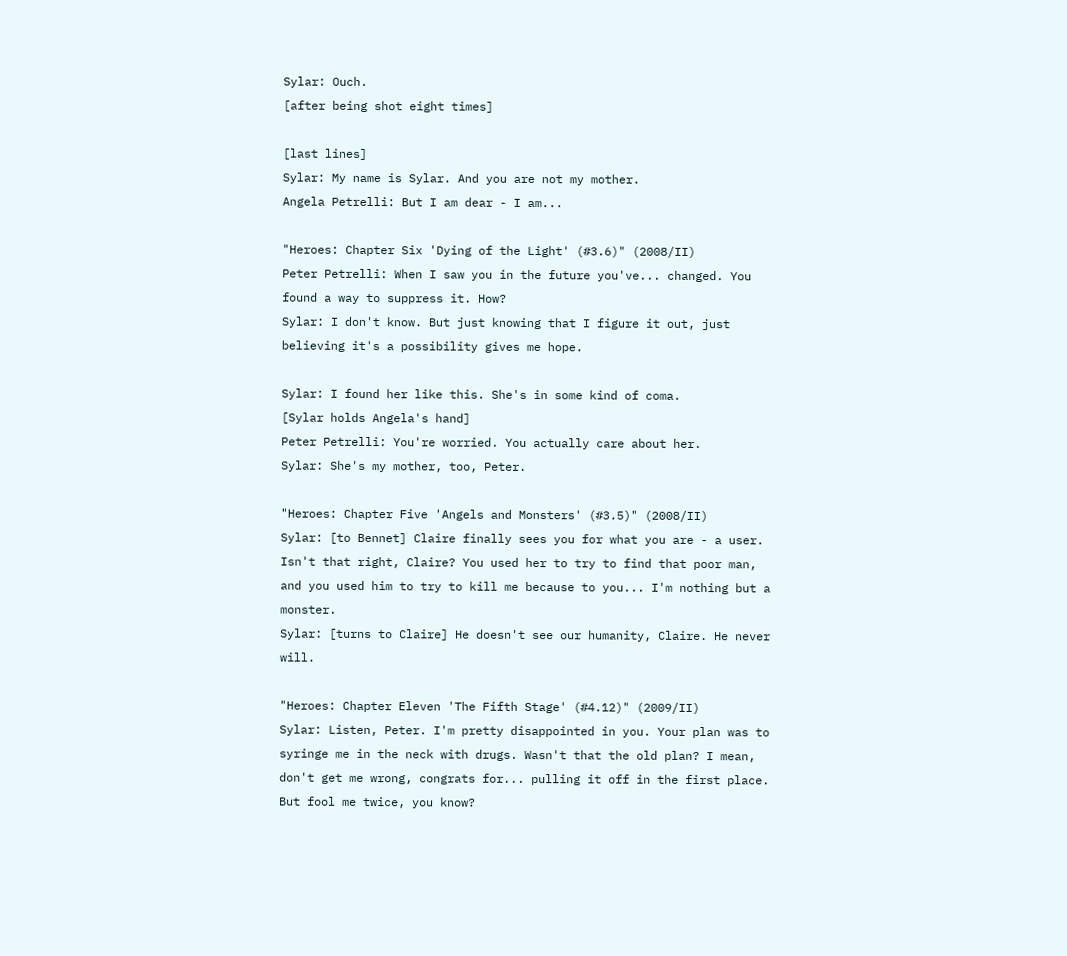Sylar: Ouch.
[after being shot eight times]

[last lines]
Sylar: My name is Sylar. And you are not my mother.
Angela Petrelli: But I am dear - I am...

"Heroes: Chapter Six 'Dying of the Light' (#3.6)" (2008/II)
Peter Petrelli: When I saw you in the future you've... changed. You found a way to suppress it. How?
Sylar: I don't know. But just knowing that I figure it out, just believing it's a possibility gives me hope.

Sylar: I found her like this. She's in some kind of coma.
[Sylar holds Angela's hand]
Peter Petrelli: You're worried. You actually care about her.
Sylar: She's my mother, too, Peter.

"Heroes: Chapter Five 'Angels and Monsters' (#3.5)" (2008/II)
Sylar: [to Bennet] Claire finally sees you for what you are - a user. Isn't that right, Claire? You used her to try to find that poor man, and you used him to try to kill me because to you... I'm nothing but a monster.
Sylar: [turns to Claire] He doesn't see our humanity, Claire. He never will.

"Heroes: Chapter Eleven 'The Fifth Stage' (#4.12)" (2009/II)
Sylar: Listen, Peter. I'm pretty disappointed in you. Your plan was to syringe me in the neck with drugs. Wasn't that the old plan? I mean, don't get me wrong, congrats for... pulling it off in the first place. But fool me twice, you know?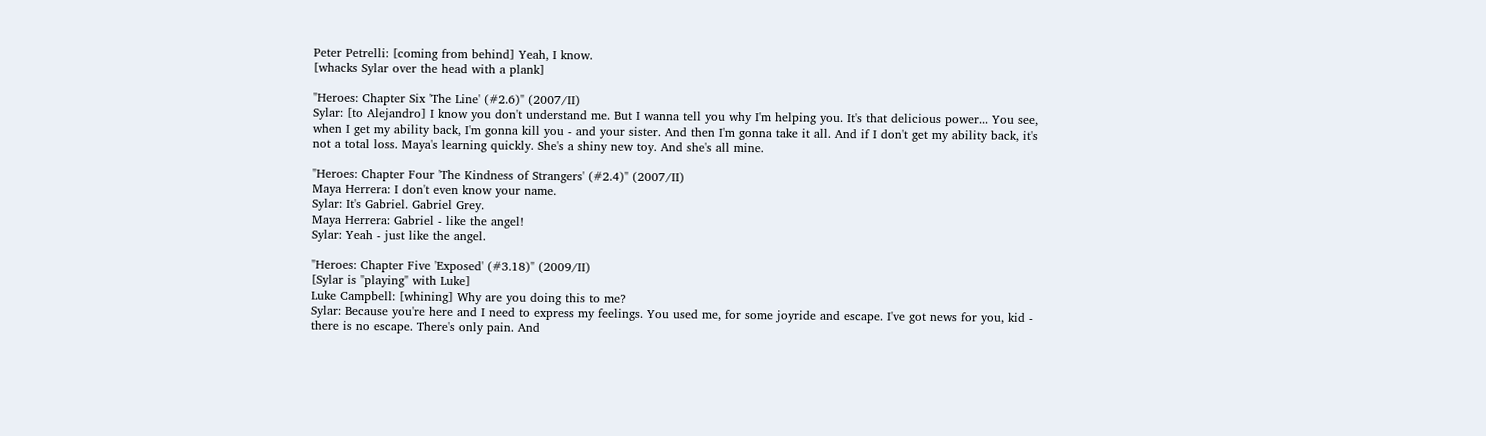Peter Petrelli: [coming from behind] Yeah, I know.
[whacks Sylar over the head with a plank]

"Heroes: Chapter Six 'The Line' (#2.6)" (2007/II)
Sylar: [to Alejandro] I know you don't understand me. But I wanna tell you why I'm helping you. It's that delicious power... You see, when I get my ability back, I'm gonna kill you - and your sister. And then I'm gonna take it all. And if I don't get my ability back, it's not a total loss. Maya's learning quickly. She's a shiny new toy. And she's all mine.

"Heroes: Chapter Four 'The Kindness of Strangers' (#2.4)" (2007/II)
Maya Herrera: I don't even know your name.
Sylar: It's Gabriel. Gabriel Grey.
Maya Herrera: Gabriel - like the angel!
Sylar: Yeah - just like the angel.

"Heroes: Chapter Five 'Exposed' (#3.18)" (2009/II)
[Sylar is "playing" with Luke]
Luke Campbell: [whining] Why are you doing this to me?
Sylar: Because you're here and I need to express my feelings. You used me, for some joyride and escape. I've got news for you, kid - there is no escape. There's only pain. And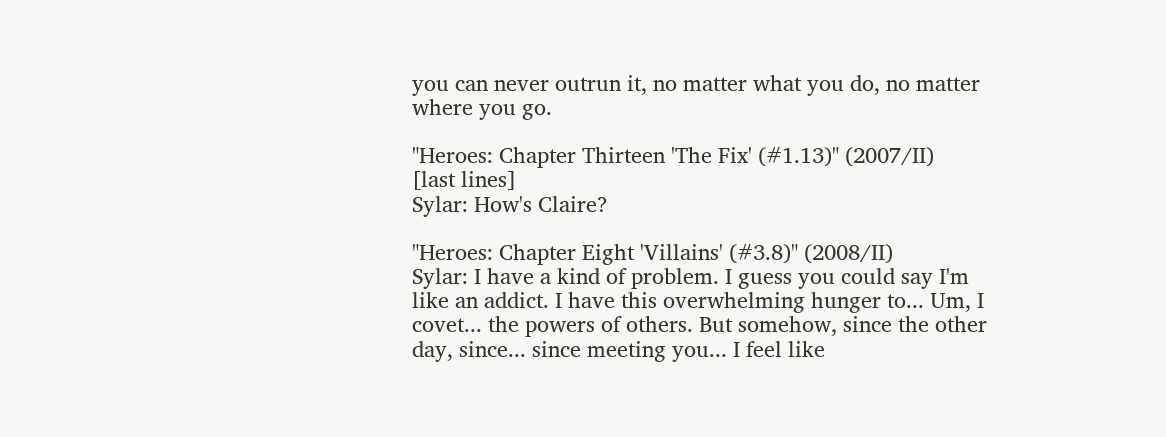you can never outrun it, no matter what you do, no matter where you go.

"Heroes: Chapter Thirteen 'The Fix' (#1.13)" (2007/II)
[last lines]
Sylar: How's Claire?

"Heroes: Chapter Eight 'Villains' (#3.8)" (2008/II)
Sylar: I have a kind of problem. I guess you could say I'm like an addict. I have this overwhelming hunger to... Um, I covet... the powers of others. But somehow, since the other day, since... since meeting you... I feel like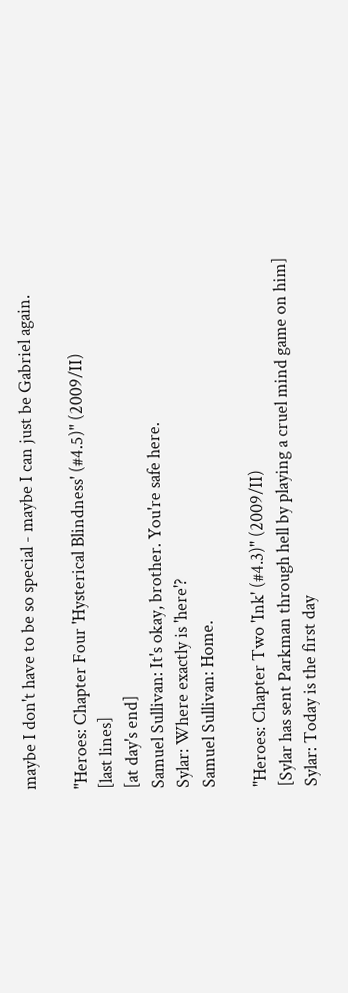maybe I don't have to be so special - maybe I can just be Gabriel again.

"Heroes: Chapter Four 'Hysterical Blindness' (#4.5)" (2009/II)
[last lines]
[at day's end]
Samuel Sullivan: It's okay, brother. You're safe here.
Sylar: Where exactly is 'here'?
Samuel Sullivan: Home.

"Heroes: Chapter Two 'Ink' (#4.3)" (2009/II)
[Sylar has sent Parkman through hell by playing a cruel mind game on him]
Sylar: Today is the first day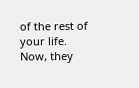of the rest of your life. Now, they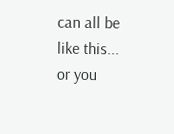can all be like this... or you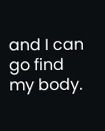and I can go find my body.